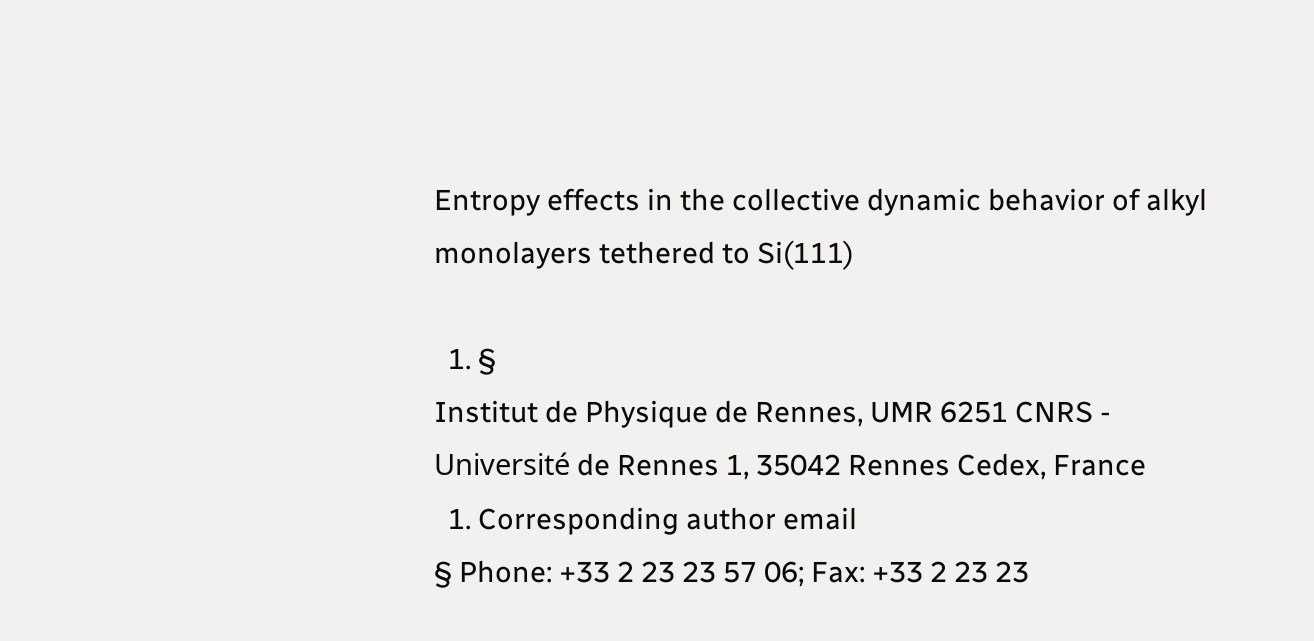Entropy effects in the collective dynamic behavior of alkyl monolayers tethered to Si(111)

  1. §
Institut de Physique de Rennes, UMR 6251 CNRS - Université de Rennes 1, 35042 Rennes Cedex, France
  1. Corresponding author email
§ Phone: +33 2 23 23 57 06; Fax: +33 2 23 23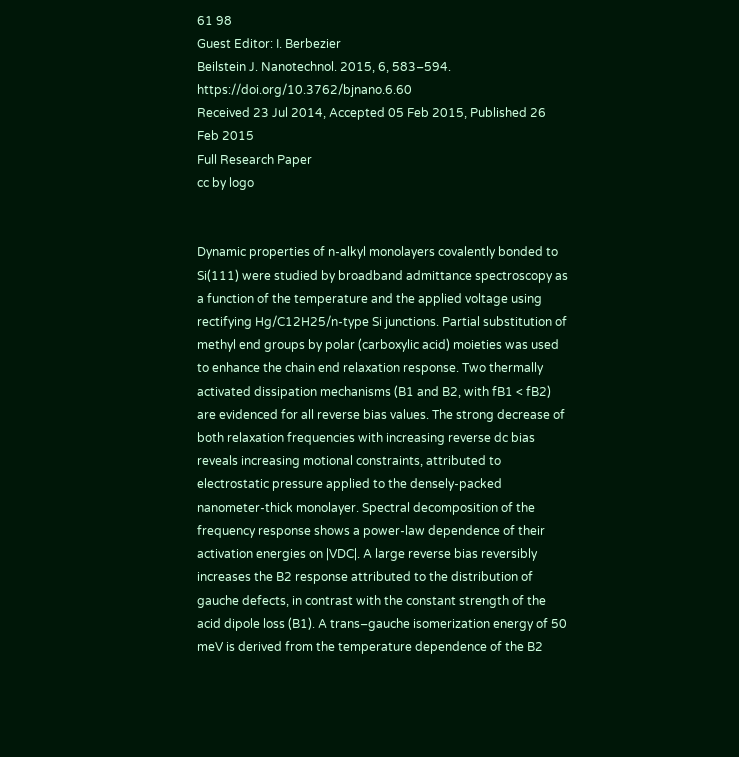61 98
Guest Editor: I. Berbezier
Beilstein J. Nanotechnol. 2015, 6, 583–594. https://doi.org/10.3762/bjnano.6.60
Received 23 Jul 2014, Accepted 05 Feb 2015, Published 26 Feb 2015
Full Research Paper
cc by logo


Dynamic properties of n-alkyl monolayers covalently bonded to Si(111) were studied by broadband admittance spectroscopy as a function of the temperature and the applied voltage using rectifying Hg/C12H25/n-type Si junctions. Partial substitution of methyl end groups by polar (carboxylic acid) moieties was used to enhance the chain end relaxation response. Two thermally activated dissipation mechanisms (B1 and B2, with fB1 < fB2) are evidenced for all reverse bias values. The strong decrease of both relaxation frequencies with increasing reverse dc bias reveals increasing motional constraints, attributed to electrostatic pressure applied to the densely-packed nanometer-thick monolayer. Spectral decomposition of the frequency response shows a power-law dependence of their activation energies on |VDC|. A large reverse bias reversibly increases the B2 response attributed to the distribution of gauche defects, in contrast with the constant strength of the acid dipole loss (B1). A trans–gauche isomerization energy of 50 meV is derived from the temperature dependence of the B2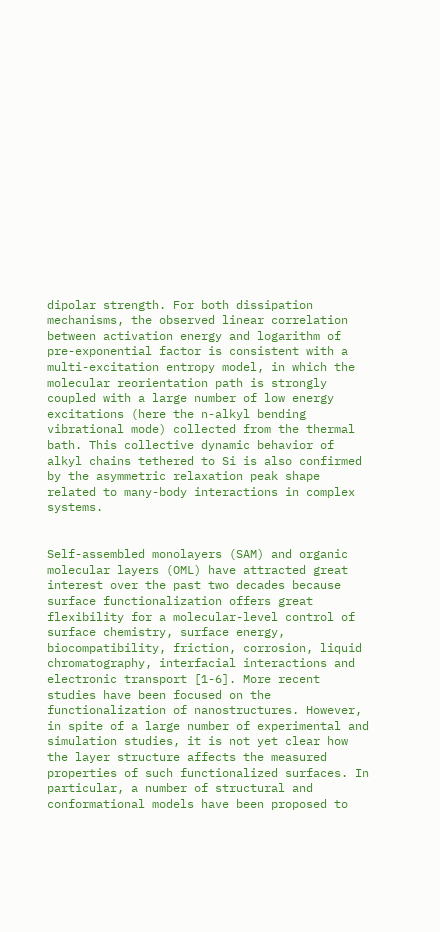dipolar strength. For both dissipation mechanisms, the observed linear correlation between activation energy and logarithm of pre-exponential factor is consistent with a multi-excitation entropy model, in which the molecular reorientation path is strongly coupled with a large number of low energy excitations (here the n-alkyl bending vibrational mode) collected from the thermal bath. This collective dynamic behavior of alkyl chains tethered to Si is also confirmed by the asymmetric relaxation peak shape related to many-body interactions in complex systems.


Self-assembled monolayers (SAM) and organic molecular layers (OML) have attracted great interest over the past two decades because surface functionalization offers great flexibility for a molecular-level control of surface chemistry, surface energy, biocompatibility, friction, corrosion, liquid chromatography, interfacial interactions and electronic transport [1-6]. More recent studies have been focused on the functionalization of nanostructures. However, in spite of a large number of experimental and simulation studies, it is not yet clear how the layer structure affects the measured properties of such functionalized surfaces. In particular, a number of structural and conformational models have been proposed to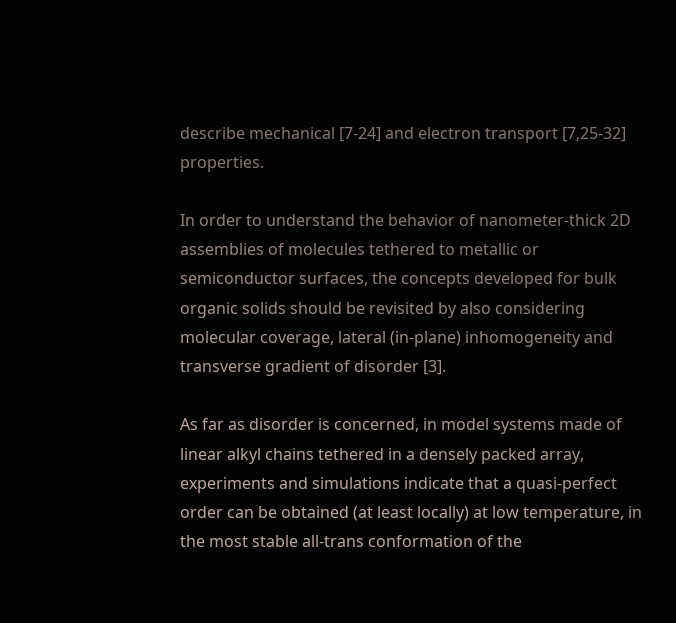describe mechanical [7-24] and electron transport [7,25-32] properties.

In order to understand the behavior of nanometer-thick 2D assemblies of molecules tethered to metallic or semiconductor surfaces, the concepts developed for bulk organic solids should be revisited by also considering molecular coverage, lateral (in-plane) inhomogeneity and transverse gradient of disorder [3].

As far as disorder is concerned, in model systems made of linear alkyl chains tethered in a densely packed array, experiments and simulations indicate that a quasi-perfect order can be obtained (at least locally) at low temperature, in the most stable all-trans conformation of the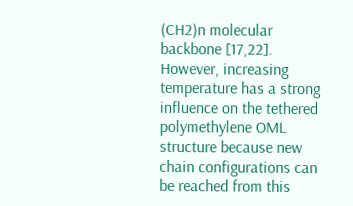(CH2)n molecular backbone [17,22]. However, increasing temperature has a strong influence on the tethered polymethylene OML structure because new chain configurations can be reached from this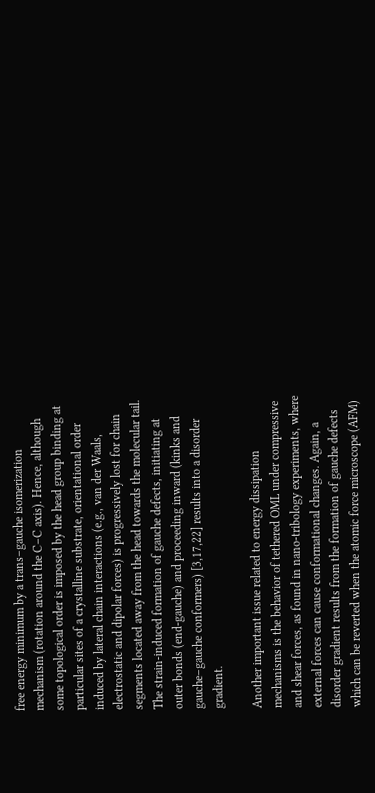free energy minimum by a trans–gauche isomerization mechanism (rotation around the C–C axis). Hence, although some topological order is imposed by the head group binding at particular sites of a crystalline substrate, orientational order induced by lateral chain interactions (e.g., van der Waals, electrostatic and dipolar forces) is progressively lost for chain segments located away from the head towards the molecular tail. The strain-induced formation of gauche defects, initiating at outer bonds (end-gauche) and proceeding inward (kinks and gauche–gauche conformers) [3,17,22] results into a disorder gradient.

Another important issue related to energy dissipation mechanisms is the behavior of tethered OML under compressive and shear forces, as found in nano-tribology experiments, where external forces can cause conformational changes. Again, a disorder gradient results from the formation of gauche defects which can be reverted when the atomic force microscope (AFM)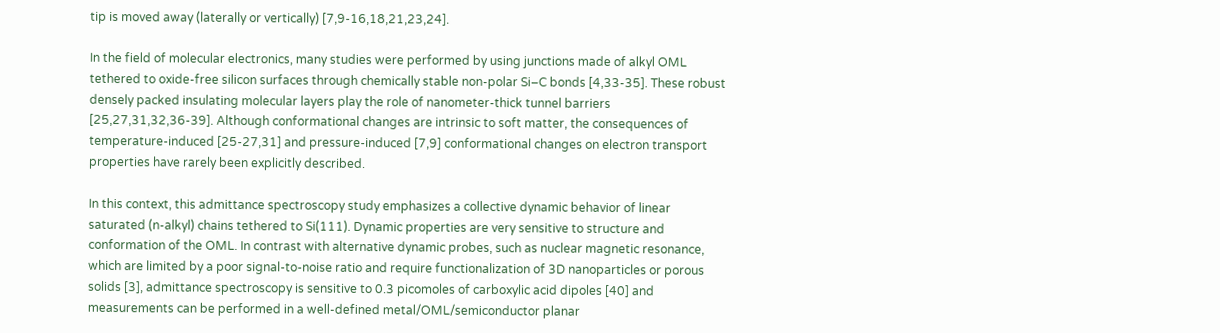tip is moved away (laterally or vertically) [7,9-16,18,21,23,24].

In the field of molecular electronics, many studies were performed by using junctions made of alkyl OML tethered to oxide-free silicon surfaces through chemically stable non-polar Si–C bonds [4,33-35]. These robust densely packed insulating molecular layers play the role of nanometer-thick tunnel barriers [25,27,31,32,36-39]. Although conformational changes are intrinsic to soft matter, the consequences of temperature-induced [25-27,31] and pressure-induced [7,9] conformational changes on electron transport properties have rarely been explicitly described.

In this context, this admittance spectroscopy study emphasizes a collective dynamic behavior of linear saturated (n-alkyl) chains tethered to Si(111). Dynamic properties are very sensitive to structure and conformation of the OML. In contrast with alternative dynamic probes, such as nuclear magnetic resonance, which are limited by a poor signal-to-noise ratio and require functionalization of 3D nanoparticles or porous solids [3], admittance spectroscopy is sensitive to 0.3 picomoles of carboxylic acid dipoles [40] and measurements can be performed in a well-defined metal/OML/semiconductor planar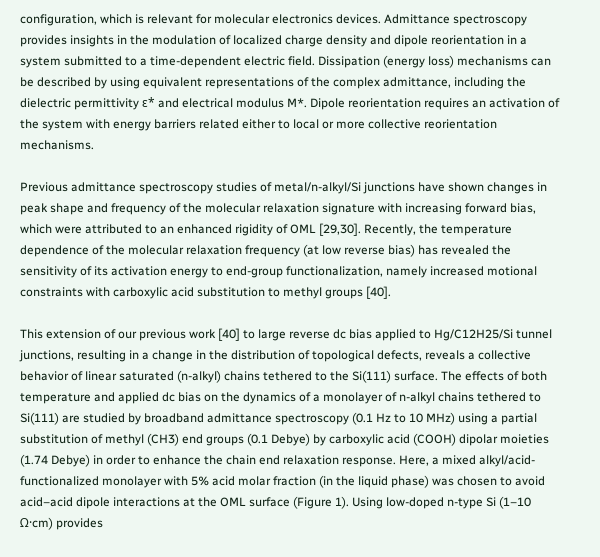configuration, which is relevant for molecular electronics devices. Admittance spectroscopy provides insights in the modulation of localized charge density and dipole reorientation in a system submitted to a time-dependent electric field. Dissipation (energy loss) mechanisms can be described by using equivalent representations of the complex admittance, including the dielectric permittivity ε* and electrical modulus M*. Dipole reorientation requires an activation of the system with energy barriers related either to local or more collective reorientation mechanisms.

Previous admittance spectroscopy studies of metal/n-alkyl/Si junctions have shown changes in peak shape and frequency of the molecular relaxation signature with increasing forward bias, which were attributed to an enhanced rigidity of OML [29,30]. Recently, the temperature dependence of the molecular relaxation frequency (at low reverse bias) has revealed the sensitivity of its activation energy to end-group functionalization, namely increased motional constraints with carboxylic acid substitution to methyl groups [40].

This extension of our previous work [40] to large reverse dc bias applied to Hg/C12H25/Si tunnel junctions, resulting in a change in the distribution of topological defects, reveals a collective behavior of linear saturated (n-alkyl) chains tethered to the Si(111) surface. The effects of both temperature and applied dc bias on the dynamics of a monolayer of n-alkyl chains tethered to Si(111) are studied by broadband admittance spectroscopy (0.1 Hz to 10 MHz) using a partial substitution of methyl (CH3) end groups (0.1 Debye) by carboxylic acid (COOH) dipolar moieties (1.74 Debye) in order to enhance the chain end relaxation response. Here, a mixed alkyl/acid-functionalized monolayer with 5% acid molar fraction (in the liquid phase) was chosen to avoid acid–acid dipole interactions at the OML surface (Figure 1). Using low-doped n-type Si (1–10 Ω·cm) provides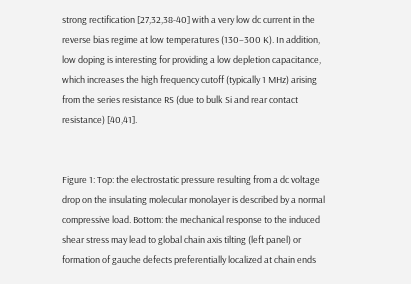strong rectification [27,32,38-40] with a very low dc current in the reverse bias regime at low temperatures (130–300 K). In addition, low doping is interesting for providing a low depletion capacitance, which increases the high frequency cutoff (typically 1 MHz) arising from the series resistance RS (due to bulk Si and rear contact resistance) [40,41].


Figure 1: Top: the electrostatic pressure resulting from a dc voltage drop on the insulating molecular monolayer is described by a normal compressive load. Bottom: the mechanical response to the induced shear stress may lead to global chain axis tilting (left panel) or formation of gauche defects preferentially localized at chain ends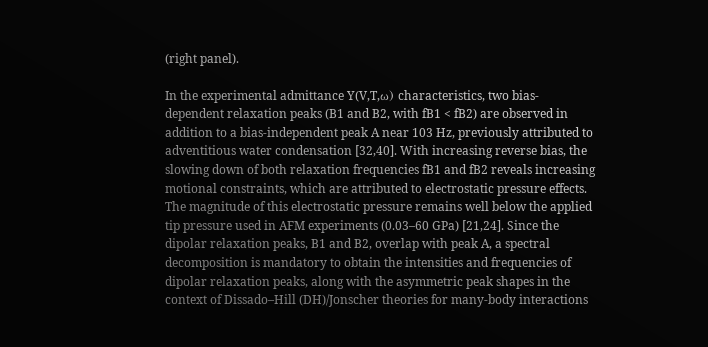(right panel).

In the experimental admittance Y(V,T,ω) characteristics, two bias-dependent relaxation peaks (B1 and B2, with fB1 < fB2) are observed in addition to a bias-independent peak A near 103 Hz, previously attributed to adventitious water condensation [32,40]. With increasing reverse bias, the slowing down of both relaxation frequencies fB1 and fB2 reveals increasing motional constraints, which are attributed to electrostatic pressure effects. The magnitude of this electrostatic pressure remains well below the applied tip pressure used in AFM experiments (0.03–60 GPa) [21,24]. Since the dipolar relaxation peaks, B1 and B2, overlap with peak A, a spectral decomposition is mandatory to obtain the intensities and frequencies of dipolar relaxation peaks, along with the asymmetric peak shapes in the context of Dissado–Hill (DH)/Jonscher theories for many-body interactions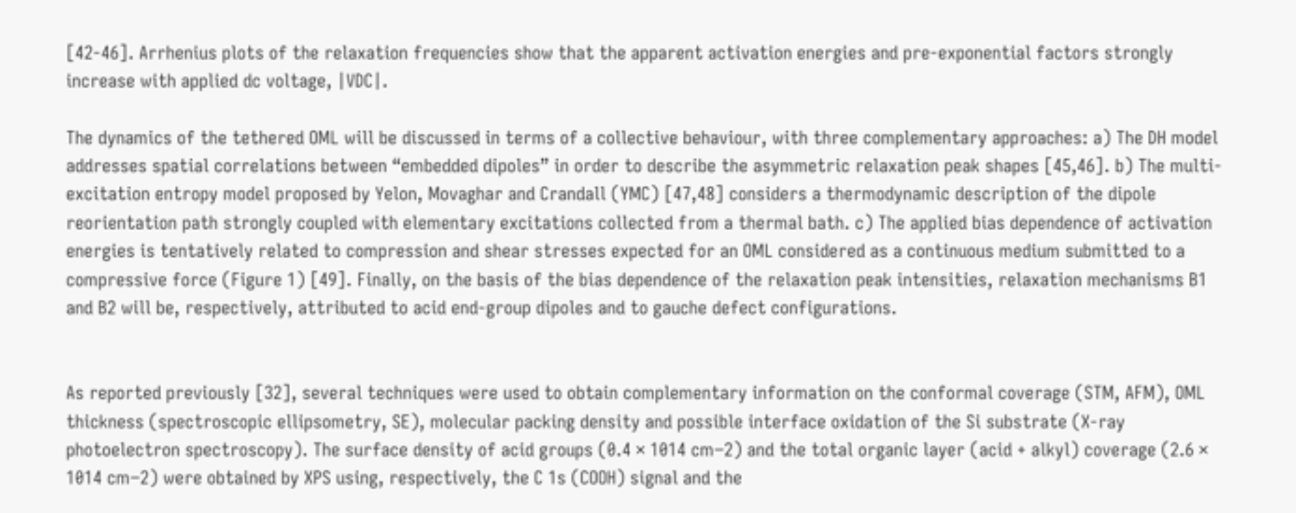[42-46]. Arrhenius plots of the relaxation frequencies show that the apparent activation energies and pre-exponential factors strongly increase with applied dc voltage, |VDC|.

The dynamics of the tethered OML will be discussed in terms of a collective behaviour, with three complementary approaches: a) The DH model addresses spatial correlations between “embedded dipoles” in order to describe the asymmetric relaxation peak shapes [45,46]. b) The multi-excitation entropy model proposed by Yelon, Movaghar and Crandall (YMC) [47,48] considers a thermodynamic description of the dipole reorientation path strongly coupled with elementary excitations collected from a thermal bath. c) The applied bias dependence of activation energies is tentatively related to compression and shear stresses expected for an OML considered as a continuous medium submitted to a compressive force (Figure 1) [49]. Finally, on the basis of the bias dependence of the relaxation peak intensities, relaxation mechanisms B1 and B2 will be, respectively, attributed to acid end-group dipoles and to gauche defect configurations.


As reported previously [32], several techniques were used to obtain complementary information on the conformal coverage (STM, AFM), OML thickness (spectroscopic ellipsometry, SE), molecular packing density and possible interface oxidation of the Si substrate (X-ray photoelectron spectroscopy). The surface density of acid groups (0.4 × 1014 cm−2) and the total organic layer (acid + alkyl) coverage (2.6 × 1014 cm−2) were obtained by XPS using, respectively, the C 1s (COOH) signal and the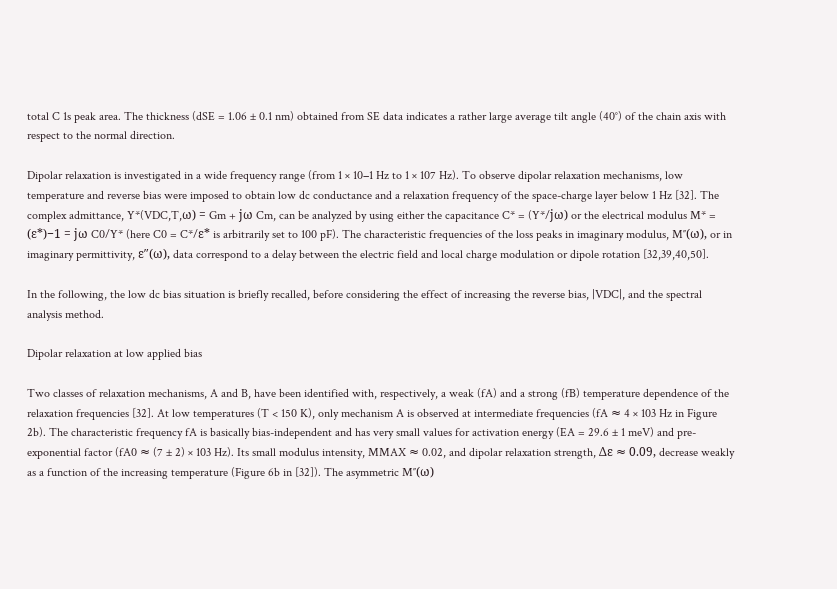total C 1s peak area. The thickness (dSE = 1.06 ± 0.1 nm) obtained from SE data indicates a rather large average tilt angle (40°) of the chain axis with respect to the normal direction.

Dipolar relaxation is investigated in a wide frequency range (from 1 × 10−1 Hz to 1 × 107 Hz). To observe dipolar relaxation mechanisms, low temperature and reverse bias were imposed to obtain low dc conductance and a relaxation frequency of the space-charge layer below 1 Hz [32]. The complex admittance, Y*(VDC,T,ω) = Gm + jω Cm, can be analyzed by using either the capacitance C* = (Y*/jω) or the electrical modulus M* = (ε*)−1 = jω C0/Y* (here C0 = C*/ε* is arbitrarily set to 100 pF). The characteristic frequencies of the loss peaks in imaginary modulus, M″(ω), or in imaginary permittivity, ε″(ω), data correspond to a delay between the electric field and local charge modulation or dipole rotation [32,39,40,50].

In the following, the low dc bias situation is briefly recalled, before considering the effect of increasing the reverse bias, |VDC|, and the spectral analysis method.

Dipolar relaxation at low applied bias

Two classes of relaxation mechanisms, A and B, have been identified with, respectively, a weak (fA) and a strong (fB) temperature dependence of the relaxation frequencies [32]. At low temperatures (T < 150 K), only mechanism A is observed at intermediate frequencies (fA ≈ 4 × 103 Hz in Figure 2b). The characteristic frequency fA is basically bias-independent and has very small values for activation energy (EA = 29.6 ± 1 meV) and pre-exponential factor (fA0 ≈ (7 ± 2) × 103 Hz). Its small modulus intensity, MMAX ≈ 0.02, and dipolar relaxation strength, Δε ≈ 0.09, decrease weakly as a function of the increasing temperature (Figure 6b in [32]). The asymmetric M″(ω)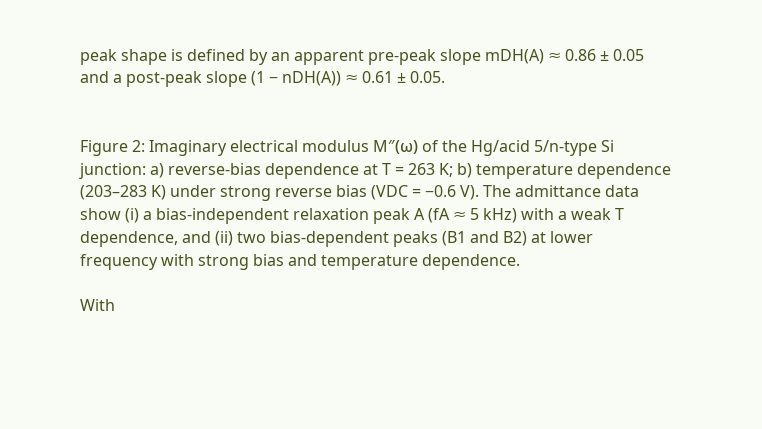peak shape is defined by an apparent pre-peak slope mDH(A) ≈ 0.86 ± 0.05 and a post-peak slope (1 − nDH(A)) ≈ 0.61 ± 0.05.


Figure 2: Imaginary electrical modulus M″(ω) of the Hg/acid 5/n-type Si junction: a) reverse-bias dependence at T = 263 K; b) temperature dependence (203–283 K) under strong reverse bias (VDC = −0.6 V). The admittance data show (i) a bias-independent relaxation peak A (fA ≈ 5 kHz) with a weak T dependence, and (ii) two bias-dependent peaks (B1 and B2) at lower frequency with strong bias and temperature dependence.

With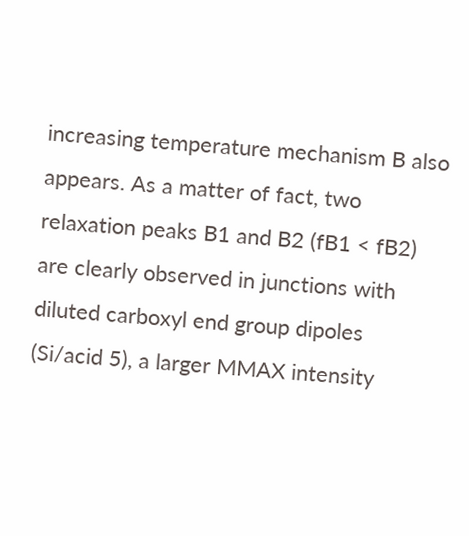increasing temperature mechanism B also appears. As a matter of fact, two relaxation peaks B1 and B2 (fB1 < fB2) are clearly observed in junctions with diluted carboxyl end group dipoles (Si/acid 5), a larger MMAX intensity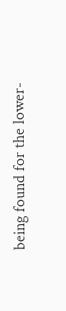being found for the lower-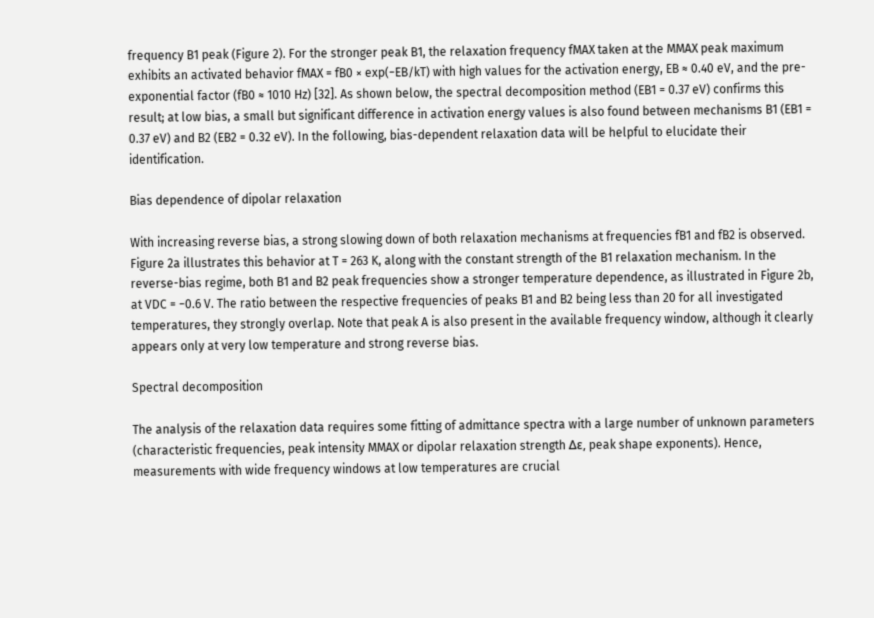frequency B1 peak (Figure 2). For the stronger peak B1, the relaxation frequency fMAX taken at the MMAX peak maximum exhibits an activated behavior fMAX = fB0 × exp(−EB/kT) with high values for the activation energy, EB ≈ 0.40 eV, and the pre-exponential factor (fB0 ≈ 1010 Hz) [32]. As shown below, the spectral decomposition method (EB1 = 0.37 eV) confirms this result; at low bias, a small but significant difference in activation energy values is also found between mechanisms B1 (EB1 = 0.37 eV) and B2 (EB2 = 0.32 eV). In the following, bias-dependent relaxation data will be helpful to elucidate their identification.

Bias dependence of dipolar relaxation

With increasing reverse bias, a strong slowing down of both relaxation mechanisms at frequencies fB1 and fB2 is observed. Figure 2a illustrates this behavior at T = 263 K, along with the constant strength of the B1 relaxation mechanism. In the reverse-bias regime, both B1 and B2 peak frequencies show a stronger temperature dependence, as illustrated in Figure 2b, at VDC = −0.6 V. The ratio between the respective frequencies of peaks B1 and B2 being less than 20 for all investigated temperatures, they strongly overlap. Note that peak A is also present in the available frequency window, although it clearly appears only at very low temperature and strong reverse bias.

Spectral decomposition

The analysis of the relaxation data requires some fitting of admittance spectra with a large number of unknown parameters (characteristic frequencies, peak intensity MMAX or dipolar relaxation strength Δε, peak shape exponents). Hence, measurements with wide frequency windows at low temperatures are crucial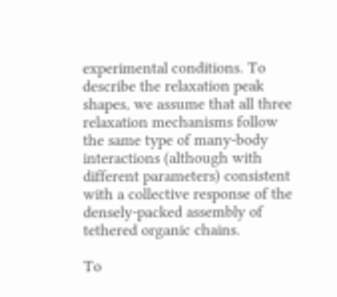experimental conditions. To describe the relaxation peak shapes, we assume that all three relaxation mechanisms follow the same type of many-body interactions (although with different parameters) consistent with a collective response of the densely-packed assembly of tethered organic chains.

To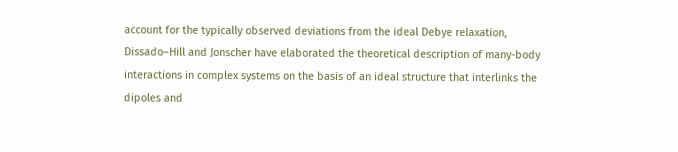account for the typically observed deviations from the ideal Debye relaxation, Dissado–Hill and Jonscher have elaborated the theoretical description of many-body interactions in complex systems on the basis of an ideal structure that interlinks the dipoles and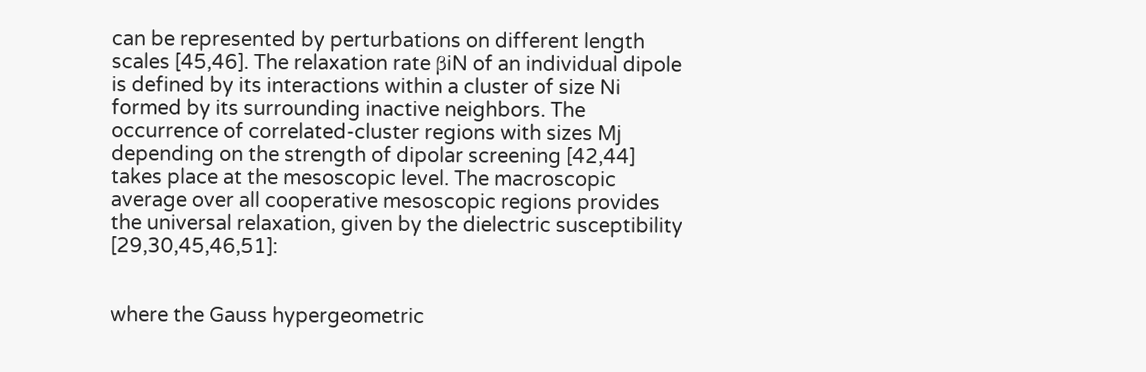can be represented by perturbations on different length scales [45,46]. The relaxation rate βiN of an individual dipole is defined by its interactions within a cluster of size Ni formed by its surrounding inactive neighbors. The occurrence of correlated-cluster regions with sizes Mj depending on the strength of dipolar screening [42,44] takes place at the mesoscopic level. The macroscopic average over all cooperative mesoscopic regions provides the universal relaxation, given by the dielectric susceptibility [29,30,45,46,51]:


where the Gauss hypergeometric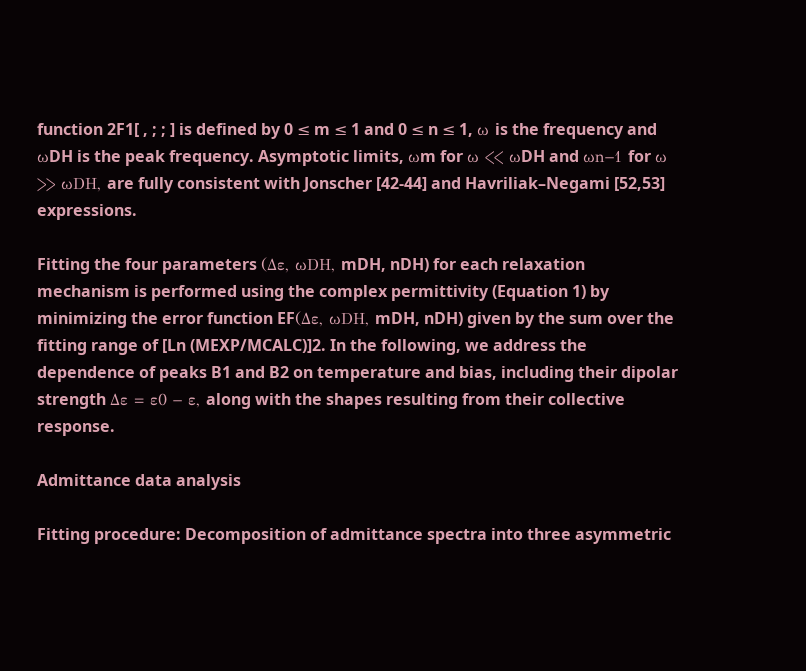function 2F1[ , ; ; ] is defined by 0 ≤ m ≤ 1 and 0 ≤ n ≤ 1, ω is the frequency and ωDH is the peak frequency. Asymptotic limits, ωm for ω << ωDH and ωn−1 for ω >> ωDH, are fully consistent with Jonscher [42-44] and Havriliak–Negami [52,53] expressions.

Fitting the four parameters (Δε, ωDH, mDH, nDH) for each relaxation mechanism is performed using the complex permittivity (Equation 1) by minimizing the error function EF(Δε, ωDH, mDH, nDH) given by the sum over the fitting range of [Ln (MEXP/MCALC)]2. In the following, we address the dependence of peaks B1 and B2 on temperature and bias, including their dipolar strength Δε = ε0 − ε, along with the shapes resulting from their collective response.

Admittance data analysis

Fitting procedure: Decomposition of admittance spectra into three asymmetric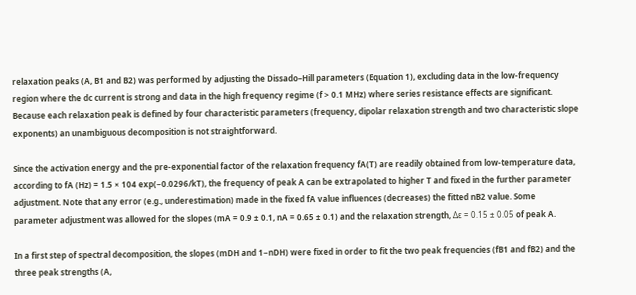relaxation peaks (A, B1 and B2) was performed by adjusting the Dissado–Hill parameters (Equation 1), excluding data in the low-frequency region where the dc current is strong and data in the high frequency regime (f > 0.1 MHz) where series resistance effects are significant. Because each relaxation peak is defined by four characteristic parameters (frequency, dipolar relaxation strength and two characteristic slope exponents) an unambiguous decomposition is not straightforward.

Since the activation energy and the pre-exponential factor of the relaxation frequency fA(T) are readily obtained from low-temperature data, according to fA (Hz) = 1.5 × 104 exp(−0.0296/kT), the frequency of peak A can be extrapolated to higher T and fixed in the further parameter adjustment. Note that any error (e.g., underestimation) made in the fixed fA value influences (decreases) the fitted nB2 value. Some parameter adjustment was allowed for the slopes (mA = 0.9 ± 0.1, nA = 0.65 ± 0.1) and the relaxation strength, Δε = 0.15 ± 0.05 of peak A.

In a first step of spectral decomposition, the slopes (mDH and 1−nDH) were fixed in order to fit the two peak frequencies (fB1 and fB2) and the three peak strengths (A,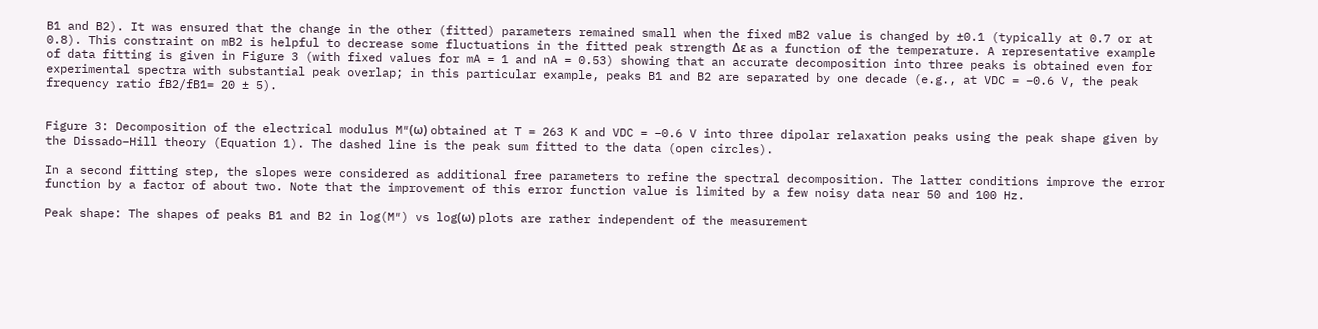B1 and B2). It was ensured that the change in the other (fitted) parameters remained small when the fixed mB2 value is changed by ±0.1 (typically at 0.7 or at 0.8). This constraint on mB2 is helpful to decrease some fluctuations in the fitted peak strength Δε as a function of the temperature. A representative example of data fitting is given in Figure 3 (with fixed values for mA = 1 and nA = 0.53) showing that an accurate decomposition into three peaks is obtained even for experimental spectra with substantial peak overlap; in this particular example, peaks B1 and B2 are separated by one decade (e.g., at VDC = −0.6 V, the peak frequency ratio fB2/fB1= 20 ± 5).


Figure 3: Decomposition of the electrical modulus M″(ω) obtained at T = 263 K and VDC = −0.6 V into three dipolar relaxation peaks using the peak shape given by the Dissado–Hill theory (Equation 1). The dashed line is the peak sum fitted to the data (open circles).

In a second fitting step, the slopes were considered as additional free parameters to refine the spectral decomposition. The latter conditions improve the error function by a factor of about two. Note that the improvement of this error function value is limited by a few noisy data near 50 and 100 Hz.

Peak shape: The shapes of peaks B1 and B2 in log(M″) vs log(ω) plots are rather independent of the measurement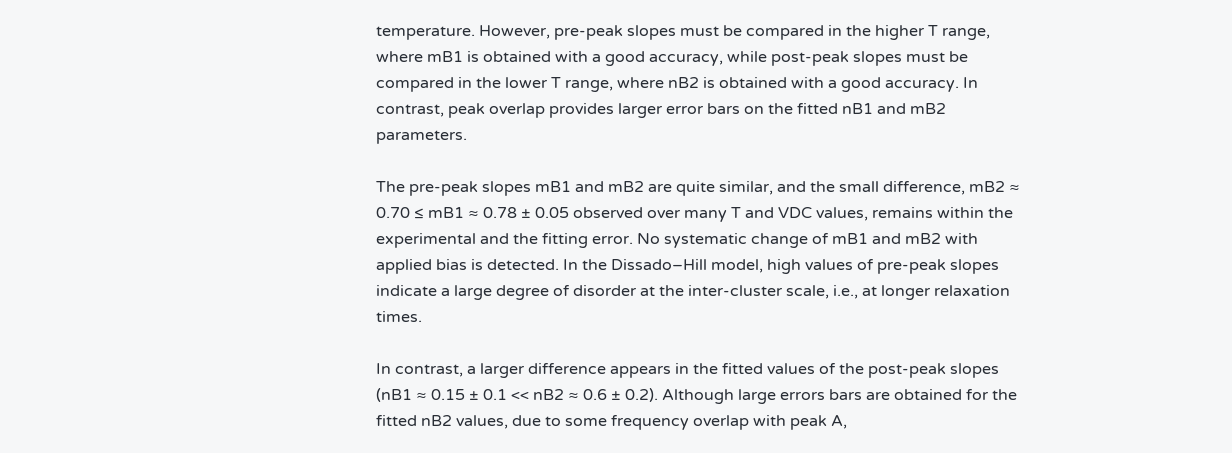temperature. However, pre-peak slopes must be compared in the higher T range, where mB1 is obtained with a good accuracy, while post-peak slopes must be compared in the lower T range, where nB2 is obtained with a good accuracy. In contrast, peak overlap provides larger error bars on the fitted nB1 and mB2 parameters.

The pre-peak slopes mB1 and mB2 are quite similar, and the small difference, mB2 ≈ 0.70 ≤ mB1 ≈ 0.78 ± 0.05 observed over many T and VDC values, remains within the experimental and the fitting error. No systematic change of mB1 and mB2 with applied bias is detected. In the Dissado–Hill model, high values of pre-peak slopes indicate a large degree of disorder at the inter-cluster scale, i.e., at longer relaxation times.

In contrast, a larger difference appears in the fitted values of the post-peak slopes (nB1 ≈ 0.15 ± 0.1 << nB2 ≈ 0.6 ± 0.2). Although large errors bars are obtained for the fitted nB2 values, due to some frequency overlap with peak A,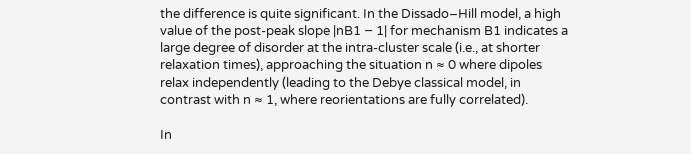the difference is quite significant. In the Dissado–Hill model, a high value of the post-peak slope |nB1 − 1| for mechanism B1 indicates a large degree of disorder at the intra-cluster scale (i.e., at shorter relaxation times), approaching the situation n ≈ 0 where dipoles relax independently (leading to the Debye classical model, in contrast with n ≈ 1, where reorientations are fully correlated).

In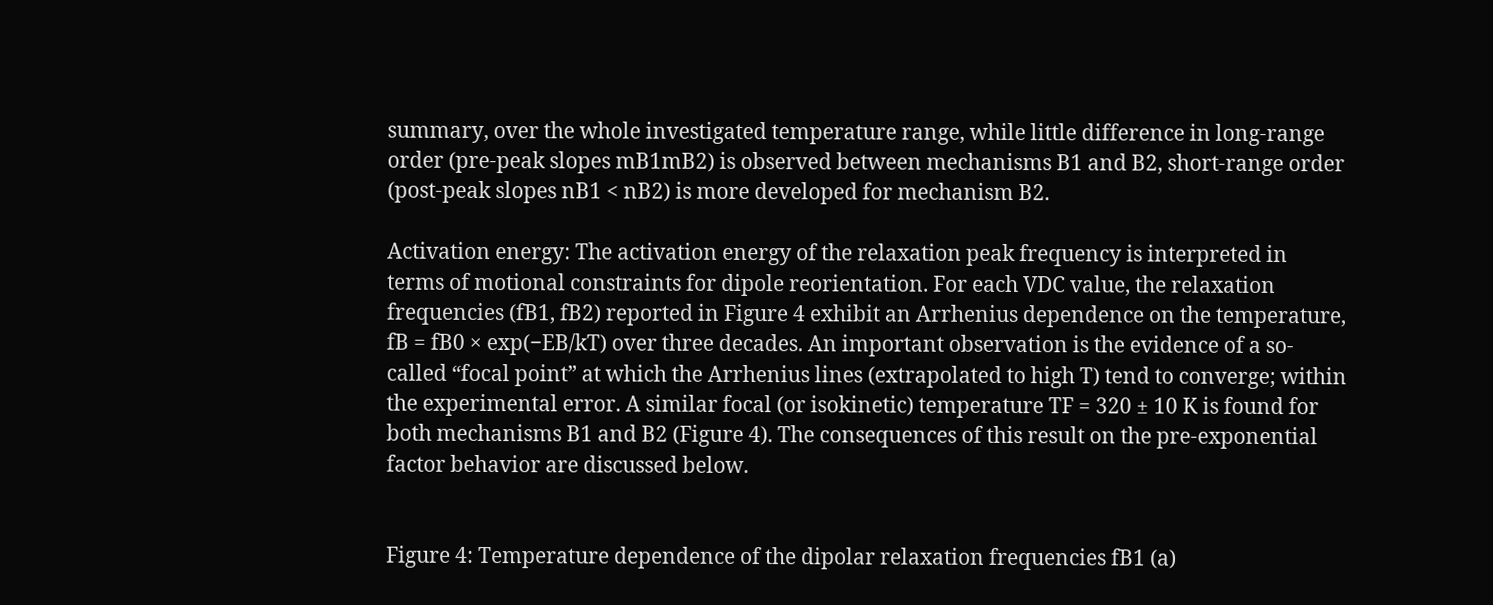summary, over the whole investigated temperature range, while little difference in long-range order (pre-peak slopes mB1mB2) is observed between mechanisms B1 and B2, short-range order (post-peak slopes nB1 < nB2) is more developed for mechanism B2.

Activation energy: The activation energy of the relaxation peak frequency is interpreted in terms of motional constraints for dipole reorientation. For each VDC value, the relaxation frequencies (fB1, fB2) reported in Figure 4 exhibit an Arrhenius dependence on the temperature, fB = fB0 × exp(−EB/kT) over three decades. An important observation is the evidence of a so-called “focal point” at which the Arrhenius lines (extrapolated to high T) tend to converge; within the experimental error. A similar focal (or isokinetic) temperature TF = 320 ± 10 K is found for both mechanisms B1 and B2 (Figure 4). The consequences of this result on the pre-exponential factor behavior are discussed below.


Figure 4: Temperature dependence of the dipolar relaxation frequencies fB1 (a)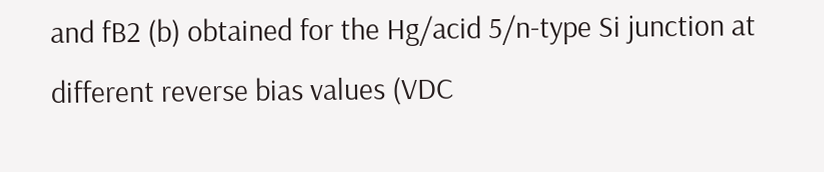and fB2 (b) obtained for the Hg/acid 5/n-type Si junction at different reverse bias values (VDC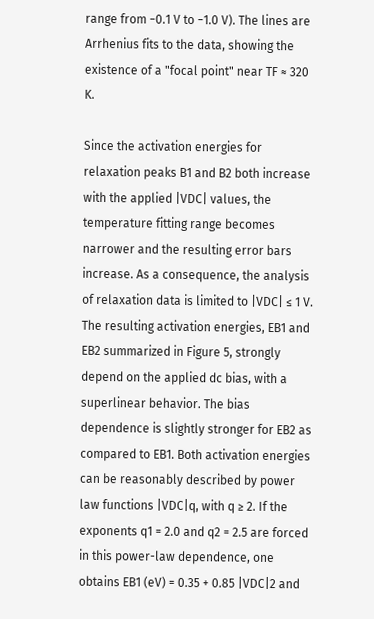range from −0.1 V to −1.0 V). The lines are Arrhenius fits to the data, showing the existence of a "focal point" near TF ≈ 320 K.

Since the activation energies for relaxation peaks B1 and B2 both increase with the applied |VDC| values, the temperature fitting range becomes narrower and the resulting error bars increase. As a consequence, the analysis of relaxation data is limited to |VDC| ≤ 1 V. The resulting activation energies, EB1 and EB2 summarized in Figure 5, strongly depend on the applied dc bias, with a superlinear behavior. The bias dependence is slightly stronger for EB2 as compared to EB1. Both activation energies can be reasonably described by power law functions |VDC|q, with q ≥ 2. If the exponents q1 = 2.0 and q2 = 2.5 are forced in this power-law dependence, one obtains EB1 (eV) = 0.35 + 0.85 |VDC|2 and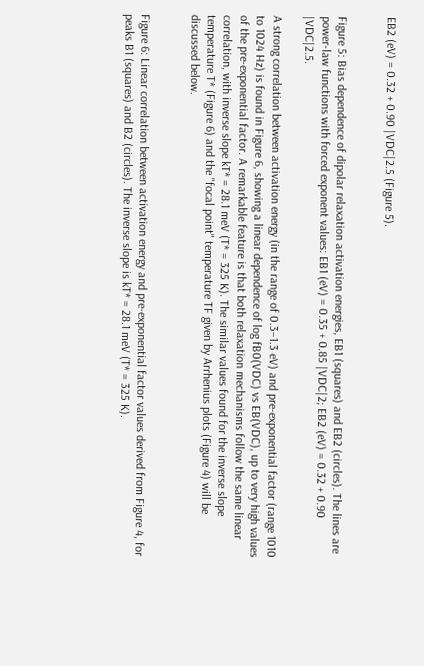EB2 (eV) = 0.32 + 0.90 |VDC|2.5 (Figure 5).


Figure 5: Bias dependence of dipolar relaxation activation energies, EB1 (squares) and EB2 (circles). The lines are power-law functions with forced exponent values: EB1 (eV) = 0.35 + 0.85 |VDC|2; EB2 (eV) = 0.32 + 0.90 |VDC|2.5.

A strong correlation between activation energy (in the range of 0.3–1.3 eV) and pre-exponential factor (range 1010 to 1024 Hz) is found in Figure 6, showing a linear dependence of log fB0(VDC) vs EB(VDC), up to very high values of the pre-exponential factor. A remarkable feature is that both relaxation mechanisms follow the same linear correlation, with inverse slope kT* = 28.1 meV (T* = 325 K). The similar values found for the inverse slope temperature T* (Figure 6) and the "focal point" temperature TF given by Arrhenius plots (Figure 4) will be discussed below.


Figure 6: Linear correlation between activation energy and pre-exponential factor values derived from Figure 4, for peaks B1 (squares) and B2 (circles). The inverse slope is kT* = 28.1 meV (T* = 325 K).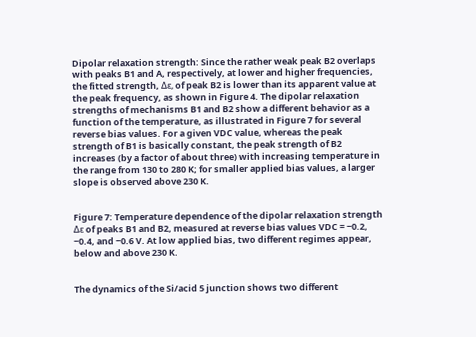Dipolar relaxation strength: Since the rather weak peak B2 overlaps with peaks B1 and A, respectively, at lower and higher frequencies, the fitted strength, Δε, of peak B2 is lower than its apparent value at the peak frequency, as shown in Figure 4. The dipolar relaxation strengths of mechanisms B1 and B2 show a different behavior as a function of the temperature, as illustrated in Figure 7 for several reverse bias values. For a given VDC value, whereas the peak strength of B1 is basically constant, the peak strength of B2 increases (by a factor of about three) with increasing temperature in the range from 130 to 280 K; for smaller applied bias values, a larger slope is observed above 230 K.


Figure 7: Temperature dependence of the dipolar relaxation strength Δε of peaks B1 and B2, measured at reverse bias values VDC = −0.2, −0.4, and −0.6 V. At low applied bias, two different regimes appear, below and above 230 K.


The dynamics of the Si/acid 5 junction shows two different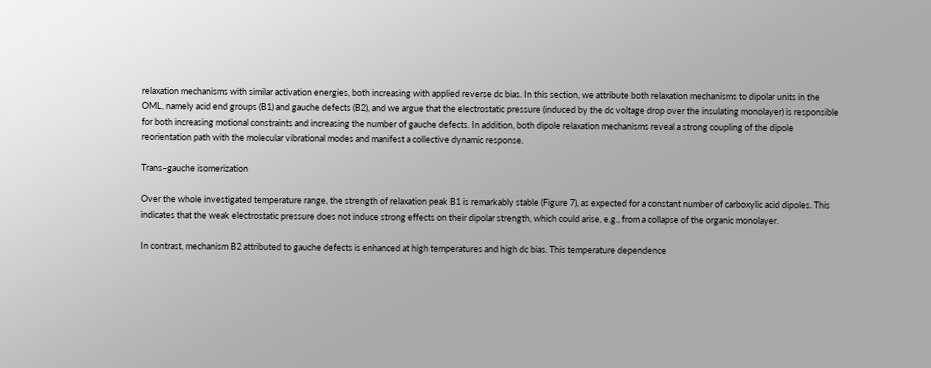relaxation mechanisms with similar activation energies, both increasing with applied reverse dc bias. In this section, we attribute both relaxation mechanisms to dipolar units in the OML, namely acid end groups (B1) and gauche defects (B2), and we argue that the electrostatic pressure (induced by the dc voltage drop over the insulating monolayer) is responsible for both increasing motional constraints and increasing the number of gauche defects. In addition, both dipole relaxation mechanisms reveal a strong coupling of the dipole reorientation path with the molecular vibrational modes and manifest a collective dynamic response.

Trans–gauche isomerization

Over the whole investigated temperature range, the strength of relaxation peak B1 is remarkably stable (Figure 7), as expected for a constant number of carboxylic acid dipoles. This indicates that the weak electrostatic pressure does not induce strong effects on their dipolar strength, which could arise, e.g., from a collapse of the organic monolayer.

In contrast, mechanism B2 attributed to gauche defects is enhanced at high temperatures and high dc bias. This temperature dependence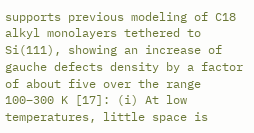supports previous modeling of C18 alkyl monolayers tethered to Si(111), showing an increase of gauche defects density by a factor of about five over the range 100–300 K [17]: (i) At low temperatures, little space is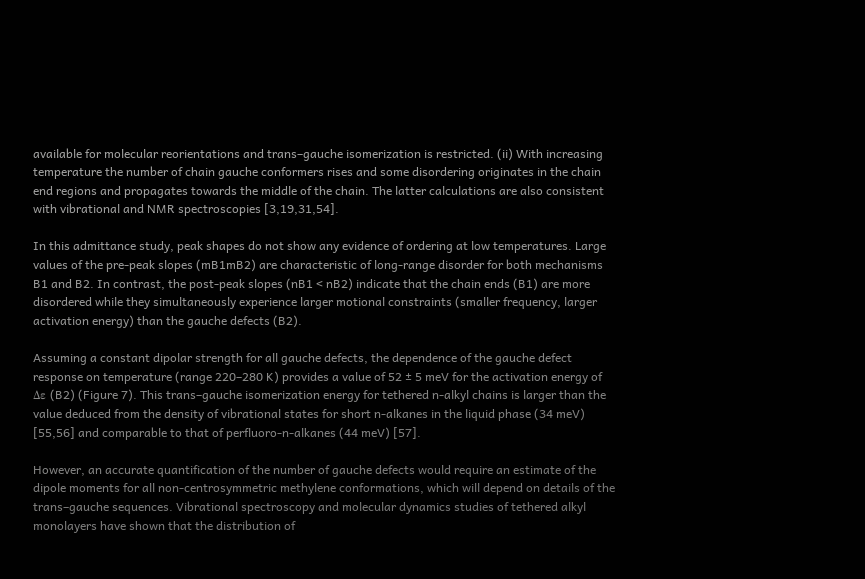available for molecular reorientations and trans–gauche isomerization is restricted. (ii) With increasing temperature the number of chain gauche conformers rises and some disordering originates in the chain end regions and propagates towards the middle of the chain. The latter calculations are also consistent with vibrational and NMR spectroscopies [3,19,31,54].

In this admittance study, peak shapes do not show any evidence of ordering at low temperatures. Large values of the pre-peak slopes (mB1mB2) are characteristic of long-range disorder for both mechanisms B1 and B2. In contrast, the post-peak slopes (nB1 < nB2) indicate that the chain ends (B1) are more disordered while they simultaneously experience larger motional constraints (smaller frequency, larger activation energy) than the gauche defects (B2).

Assuming a constant dipolar strength for all gauche defects, the dependence of the gauche defect response on temperature (range 220–280 K) provides a value of 52 ± 5 meV for the activation energy of Δε (B2) (Figure 7). This trans–gauche isomerization energy for tethered n-alkyl chains is larger than the value deduced from the density of vibrational states for short n-alkanes in the liquid phase (34 meV) [55,56] and comparable to that of perfluoro-n-alkanes (44 meV) [57].

However, an accurate quantification of the number of gauche defects would require an estimate of the dipole moments for all non-centrosymmetric methylene conformations, which will depend on details of the trans–gauche sequences. Vibrational spectroscopy and molecular dynamics studies of tethered alkyl monolayers have shown that the distribution of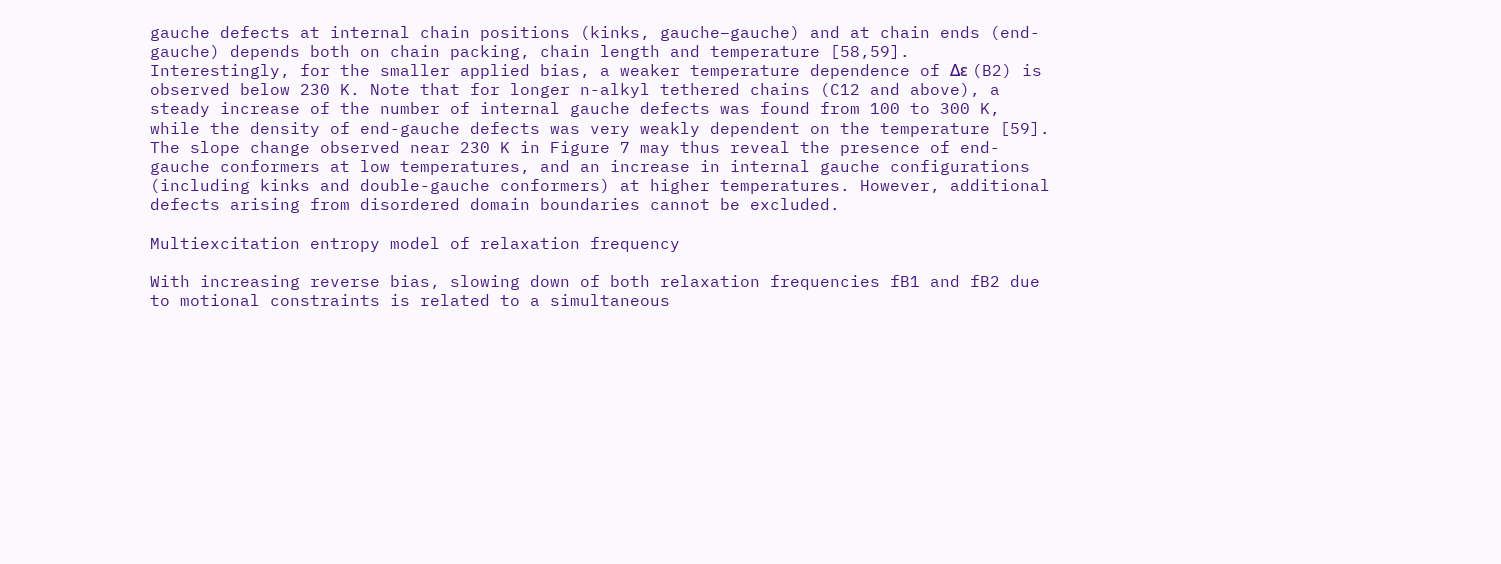gauche defects at internal chain positions (kinks, gauche–gauche) and at chain ends (end-gauche) depends both on chain packing, chain length and temperature [58,59]. Interestingly, for the smaller applied bias, a weaker temperature dependence of Δε (B2) is observed below 230 K. Note that for longer n-alkyl tethered chains (C12 and above), a steady increase of the number of internal gauche defects was found from 100 to 300 K, while the density of end-gauche defects was very weakly dependent on the temperature [59]. The slope change observed near 230 K in Figure 7 may thus reveal the presence of end-gauche conformers at low temperatures, and an increase in internal gauche configurations (including kinks and double-gauche conformers) at higher temperatures. However, additional defects arising from disordered domain boundaries cannot be excluded.

Multiexcitation entropy model of relaxation frequency

With increasing reverse bias, slowing down of both relaxation frequencies fB1 and fB2 due to motional constraints is related to a simultaneous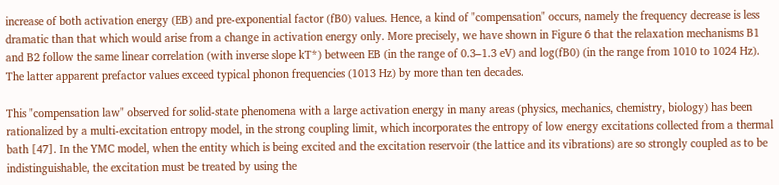increase of both activation energy (EB) and pre-exponential factor (fB0) values. Hence, a kind of "compensation" occurs, namely the frequency decrease is less dramatic than that which would arise from a change in activation energy only. More precisely, we have shown in Figure 6 that the relaxation mechanisms B1 and B2 follow the same linear correlation (with inverse slope kT*) between EB (in the range of 0.3–1.3 eV) and log(fB0) (in the range from 1010 to 1024 Hz). The latter apparent prefactor values exceed typical phonon frequencies (1013 Hz) by more than ten decades.

This "compensation law" observed for solid-state phenomena with a large activation energy in many areas (physics, mechanics, chemistry, biology) has been rationalized by a multi-excitation entropy model, in the strong coupling limit, which incorporates the entropy of low energy excitations collected from a thermal bath [47]. In the YMC model, when the entity which is being excited and the excitation reservoir (the lattice and its vibrations) are so strongly coupled as to be indistinguishable, the excitation must be treated by using the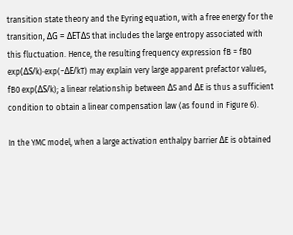transition state theory and the Eyring equation, with a free energy for the transition, ΔG = ΔETΔS that includes the large entropy associated with this fluctuation. Hence, the resulting frequency expression fB = fB0 exp(ΔS/k)·exp(−ΔE/kT) may explain very large apparent prefactor values, fB0 exp(ΔS/k); a linear relationship between ΔS and ΔE is thus a sufficient condition to obtain a linear compensation law (as found in Figure 6).

In the YMC model, when a large activation enthalpy barrier ΔE is obtained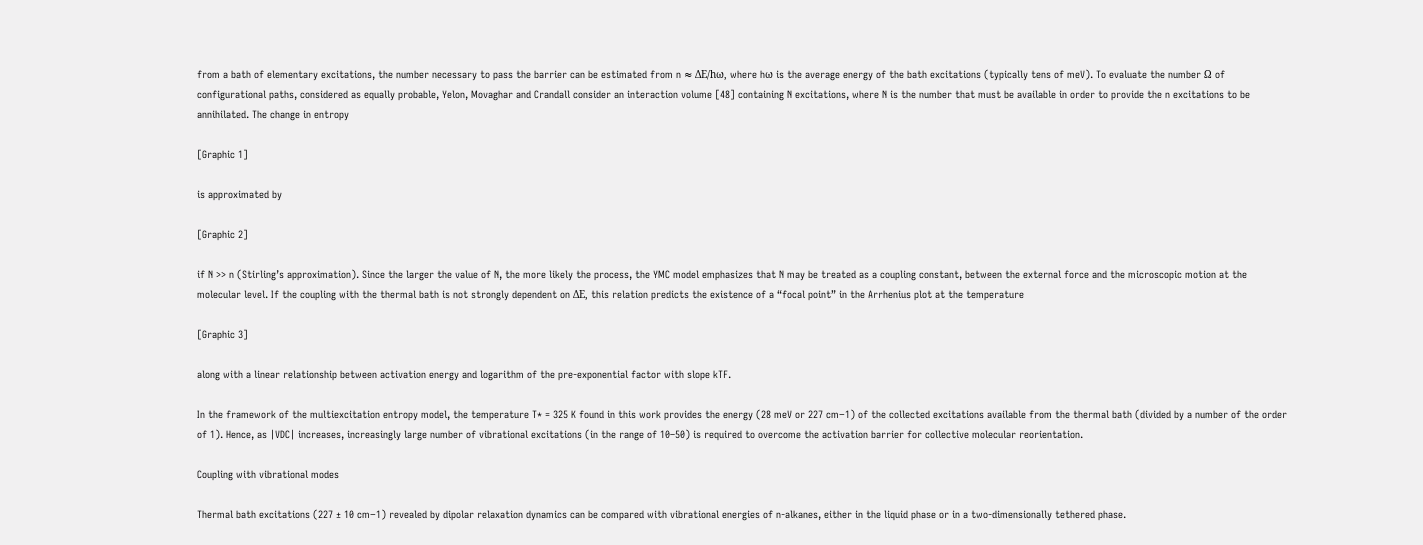from a bath of elementary excitations, the number necessary to pass the barrier can be estimated from n ≈ ΔE/hω, where hω is the average energy of the bath excitations (typically tens of meV). To evaluate the number Ω of configurational paths, considered as equally probable, Yelon, Movaghar and Crandall consider an interaction volume [48] containing N excitations, where N is the number that must be available in order to provide the n excitations to be annihilated. The change in entropy

[Graphic 1]

is approximated by

[Graphic 2]

if N >> n (Stirling’s approximation). Since the larger the value of N, the more likely the process, the YMC model emphasizes that N may be treated as a coupling constant, between the external force and the microscopic motion at the molecular level. If the coupling with the thermal bath is not strongly dependent on ΔE, this relation predicts the existence of a “focal point” in the Arrhenius plot at the temperature

[Graphic 3]

along with a linear relationship between activation energy and logarithm of the pre-exponential factor with slope kTF.

In the framework of the multiexcitation entropy model, the temperature T* = 325 K found in this work provides the energy (28 meV or 227 cm−1) of the collected excitations available from the thermal bath (divided by a number of the order of 1). Hence, as |VDC| increases, increasingly large number of vibrational excitations (in the range of 10–50) is required to overcome the activation barrier for collective molecular reorientation.

Coupling with vibrational modes

Thermal bath excitations (227 ± 10 cm−1) revealed by dipolar relaxation dynamics can be compared with vibrational energies of n-alkanes, either in the liquid phase or in a two-dimensionally tethered phase.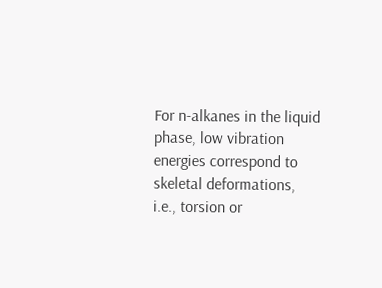For n-alkanes in the liquid phase, low vibration energies correspond to skeletal deformations, i.e., torsion or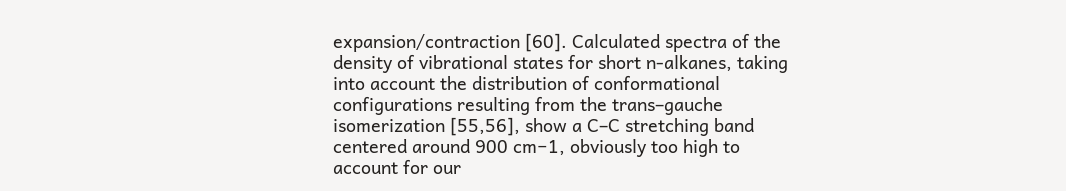expansion/contraction [60]. Calculated spectra of the density of vibrational states for short n-alkanes, taking into account the distribution of conformational configurations resulting from the trans–gauche isomerization [55,56], show a C–C stretching band centered around 900 cm−1, obviously too high to account for our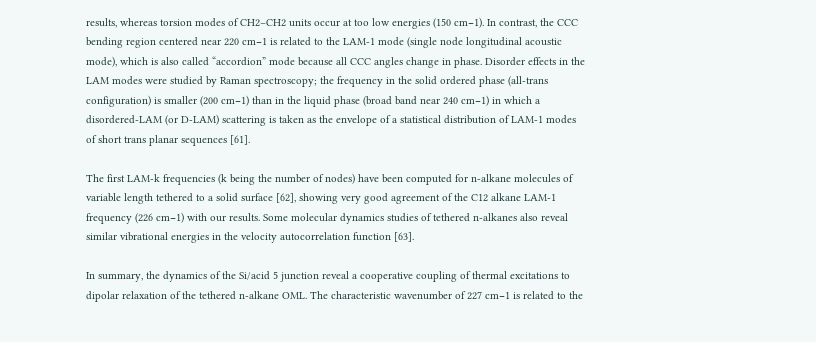results, whereas torsion modes of CH2–CH2 units occur at too low energies (150 cm−1). In contrast, the CCC bending region centered near 220 cm−1 is related to the LAM-1 mode (single node longitudinal acoustic mode), which is also called “accordion” mode because all CCC angles change in phase. Disorder effects in the LAM modes were studied by Raman spectroscopy; the frequency in the solid ordered phase (all-trans configuration) is smaller (200 cm−1) than in the liquid phase (broad band near 240 cm−1) in which a disordered-LAM (or D-LAM) scattering is taken as the envelope of a statistical distribution of LAM-1 modes of short trans planar sequences [61].

The first LAM-k frequencies (k being the number of nodes) have been computed for n-alkane molecules of variable length tethered to a solid surface [62], showing very good agreement of the C12 alkane LAM-1 frequency (226 cm−1) with our results. Some molecular dynamics studies of tethered n-alkanes also reveal similar vibrational energies in the velocity autocorrelation function [63].

In summary, the dynamics of the Si/acid 5 junction reveal a cooperative coupling of thermal excitations to dipolar relaxation of the tethered n-alkane OML. The characteristic wavenumber of 227 cm−1 is related to the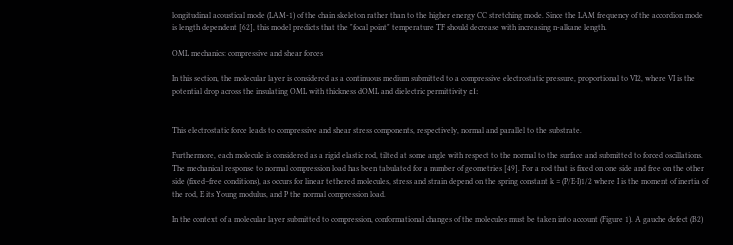longitudinal acoustical mode (LAM-1) of the chain skeleton rather than to the higher energy CC stretching mode. Since the LAM frequency of the accordion mode is length dependent [62], this model predicts that the "focal point" temperature TF should decrease with increasing n-alkane length.

OML mechanics: compressive and shear forces

In this section, the molecular layer is considered as a continuous medium submitted to a compressive electrostatic pressure, proportional to VI2, where VI is the potential drop across the insulating OML with thickness dOML and dielectric permittivity εI:


This electrostatic force leads to compressive and shear stress components, respectively, normal and parallel to the substrate.

Furthermore, each molecule is considered as a rigid elastic rod, tilted at some angle with respect to the normal to the surface and submitted to forced oscillations. The mechanical response to normal compression load has been tabulated for a number of geometries [49]. For a rod that is fixed on one side and free on the other side (fixed–free conditions), as occurs for linear tethered molecules, stress and strain depend on the spring constant k = (P/E·I)1/2 where I is the moment of inertia of the rod, E its Young modulus, and P the normal compression load.

In the context of a molecular layer submitted to compression, conformational changes of the molecules must be taken into account (Figure 1). A gauche defect (B2)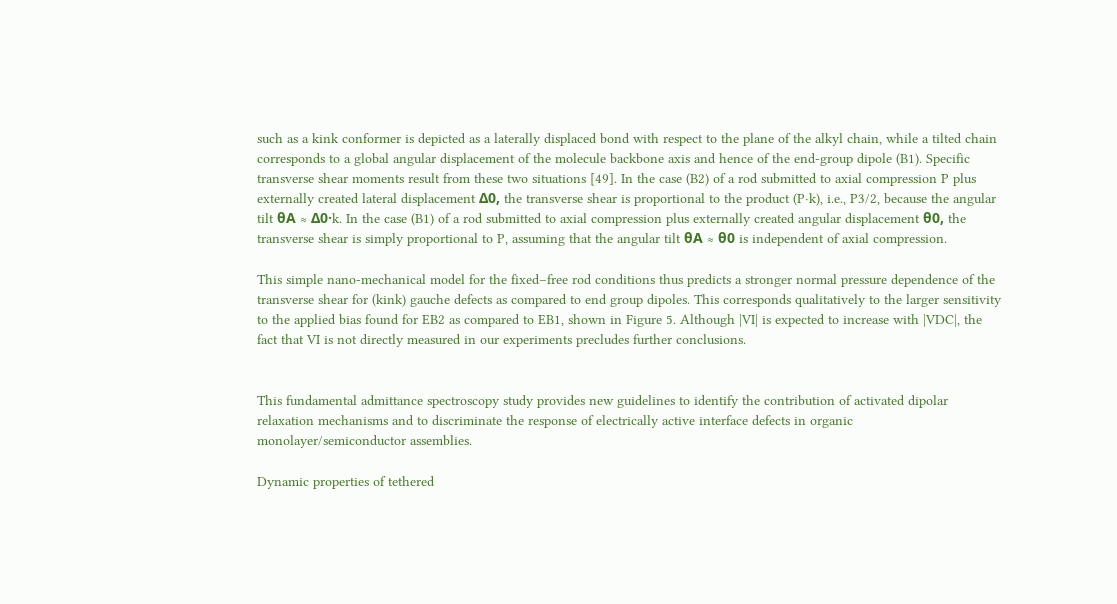such as a kink conformer is depicted as a laterally displaced bond with respect to the plane of the alkyl chain, while a tilted chain corresponds to a global angular displacement of the molecule backbone axis and hence of the end-group dipole (B1). Specific transverse shear moments result from these two situations [49]. In the case (B2) of a rod submitted to axial compression P plus externally created lateral displacement Δ0, the transverse shear is proportional to the product (P·k), i.e., P3/2, because the angular tilt θA ≈ Δ0·k. In the case (B1) of a rod submitted to axial compression plus externally created angular displacement θ0, the transverse shear is simply proportional to P, assuming that the angular tilt θA ≈ θ0 is independent of axial compression.

This simple nano-mechanical model for the fixed–free rod conditions thus predicts a stronger normal pressure dependence of the transverse shear for (kink) gauche defects as compared to end group dipoles. This corresponds qualitatively to the larger sensitivity to the applied bias found for EB2 as compared to EB1, shown in Figure 5. Although |VI| is expected to increase with |VDC|, the fact that VI is not directly measured in our experiments precludes further conclusions.


This fundamental admittance spectroscopy study provides new guidelines to identify the contribution of activated dipolar relaxation mechanisms and to discriminate the response of electrically active interface defects in organic monolayer/semiconductor assemblies.

Dynamic properties of tethered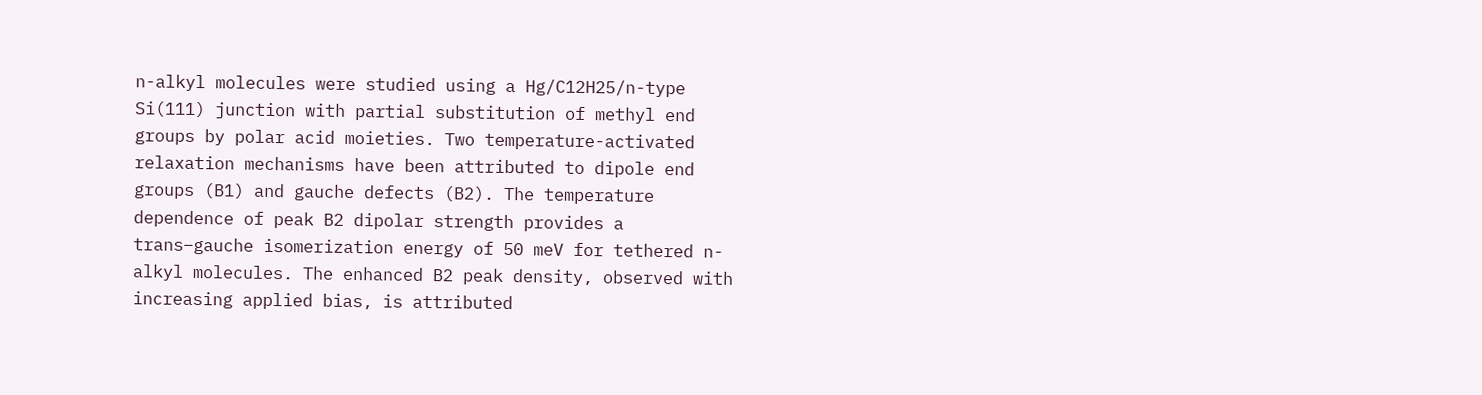n-alkyl molecules were studied using a Hg/C12H25/n-type Si(111) junction with partial substitution of methyl end groups by polar acid moieties. Two temperature-activated relaxation mechanisms have been attributed to dipole end groups (B1) and gauche defects (B2). The temperature dependence of peak B2 dipolar strength provides a trans–gauche isomerization energy of 50 meV for tethered n-alkyl molecules. The enhanced B2 peak density, observed with increasing applied bias, is attributed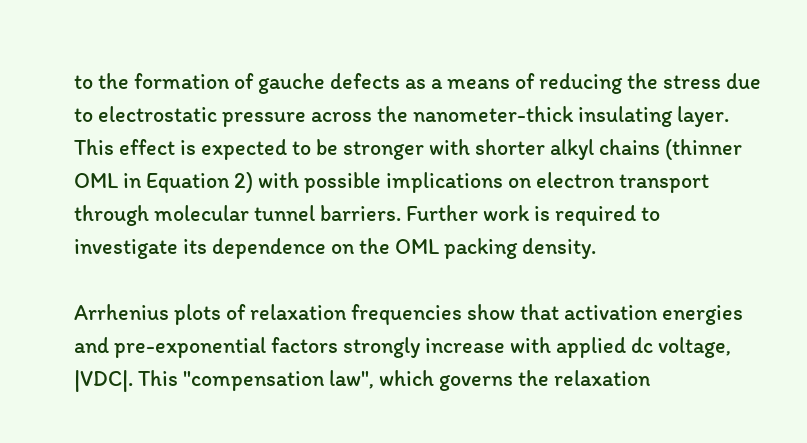to the formation of gauche defects as a means of reducing the stress due to electrostatic pressure across the nanometer-thick insulating layer. This effect is expected to be stronger with shorter alkyl chains (thinner OML in Equation 2) with possible implications on electron transport through molecular tunnel barriers. Further work is required to investigate its dependence on the OML packing density.

Arrhenius plots of relaxation frequencies show that activation energies and pre-exponential factors strongly increase with applied dc voltage, |VDC|. This "compensation law", which governs the relaxation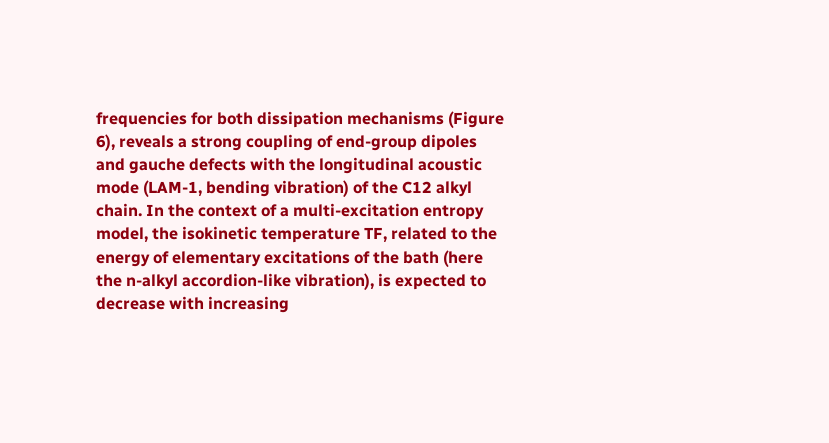frequencies for both dissipation mechanisms (Figure 6), reveals a strong coupling of end-group dipoles and gauche defects with the longitudinal acoustic mode (LAM-1, bending vibration) of the C12 alkyl chain. In the context of a multi-excitation entropy model, the isokinetic temperature TF, related to the energy of elementary excitations of the bath (here the n-alkyl accordion-like vibration), is expected to decrease with increasing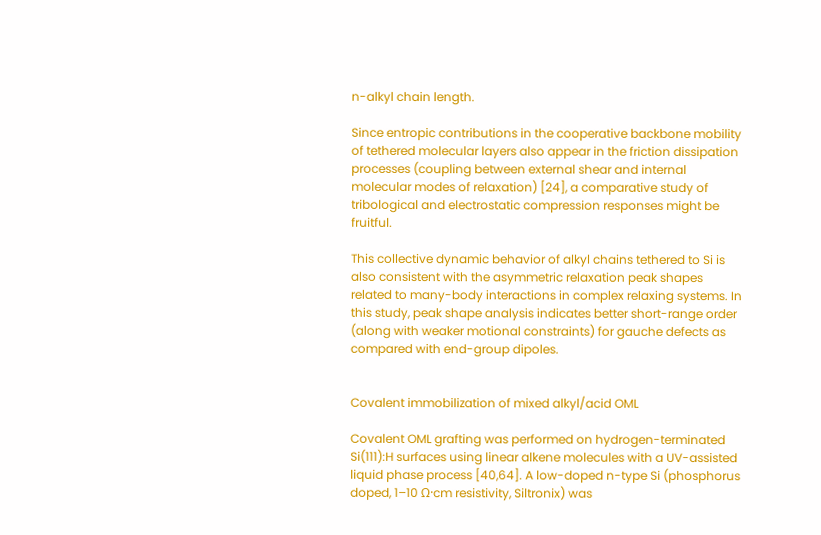n-alkyl chain length.

Since entropic contributions in the cooperative backbone mobility of tethered molecular layers also appear in the friction dissipation processes (coupling between external shear and internal molecular modes of relaxation) [24], a comparative study of tribological and electrostatic compression responses might be fruitful.

This collective dynamic behavior of alkyl chains tethered to Si is also consistent with the asymmetric relaxation peak shapes related to many-body interactions in complex relaxing systems. In this study, peak shape analysis indicates better short-range order (along with weaker motional constraints) for gauche defects as compared with end-group dipoles.


Covalent immobilization of mixed alkyl/acid OML

Covalent OML grafting was performed on hydrogen-terminated Si(111):H surfaces using linear alkene molecules with a UV-assisted liquid phase process [40,64]. A low-doped n-type Si (phosphorus doped, 1–10 Ω·cm resistivity, Siltronix) was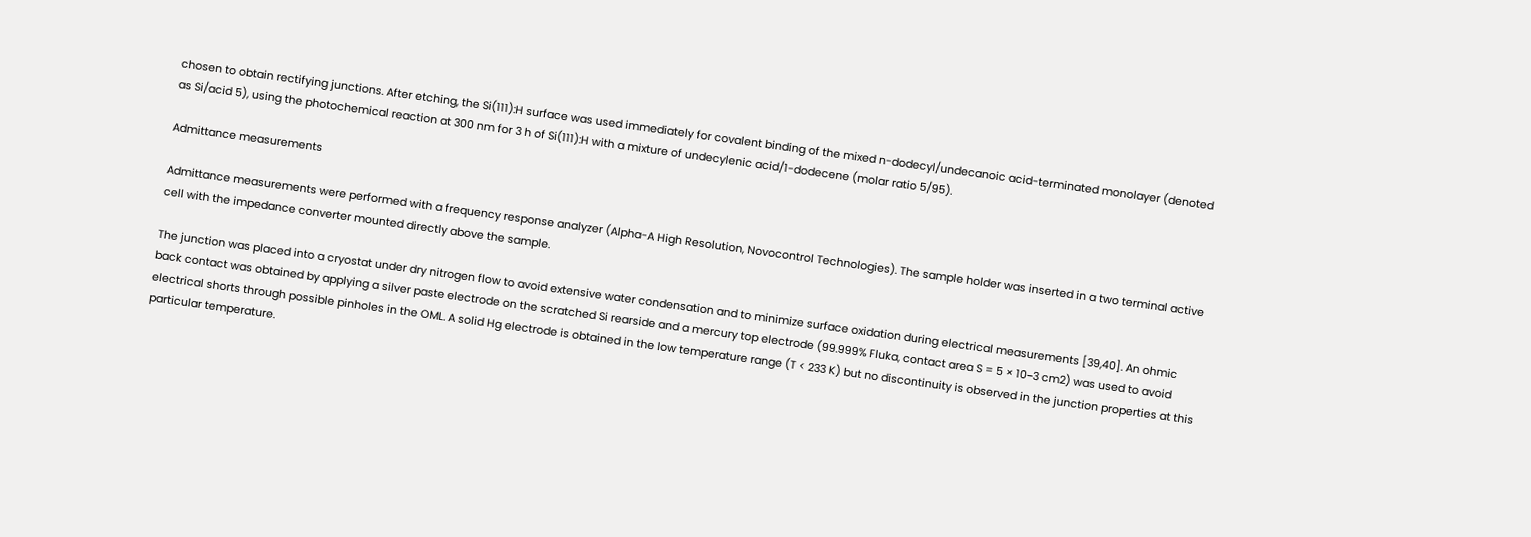chosen to obtain rectifying junctions. After etching, the Si(111):H surface was used immediately for covalent binding of the mixed n-dodecyl/undecanoic acid-terminated monolayer (denoted as Si/acid 5), using the photochemical reaction at 300 nm for 3 h of Si(111):H with a mixture of undecylenic acid/1-dodecene (molar ratio 5/95).

Admittance measurements

Admittance measurements were performed with a frequency response analyzer (Alpha-A High Resolution, Novocontrol Technologies). The sample holder was inserted in a two terminal active cell with the impedance converter mounted directly above the sample.

The junction was placed into a cryostat under dry nitrogen flow to avoid extensive water condensation and to minimize surface oxidation during electrical measurements [39,40]. An ohmic back contact was obtained by applying a silver paste electrode on the scratched Si rearside and a mercury top electrode (99.999% Fluka, contact area S = 5 × 10−3 cm2) was used to avoid electrical shorts through possible pinholes in the OML. A solid Hg electrode is obtained in the low temperature range (T < 233 K) but no discontinuity is observed in the junction properties at this particular temperature.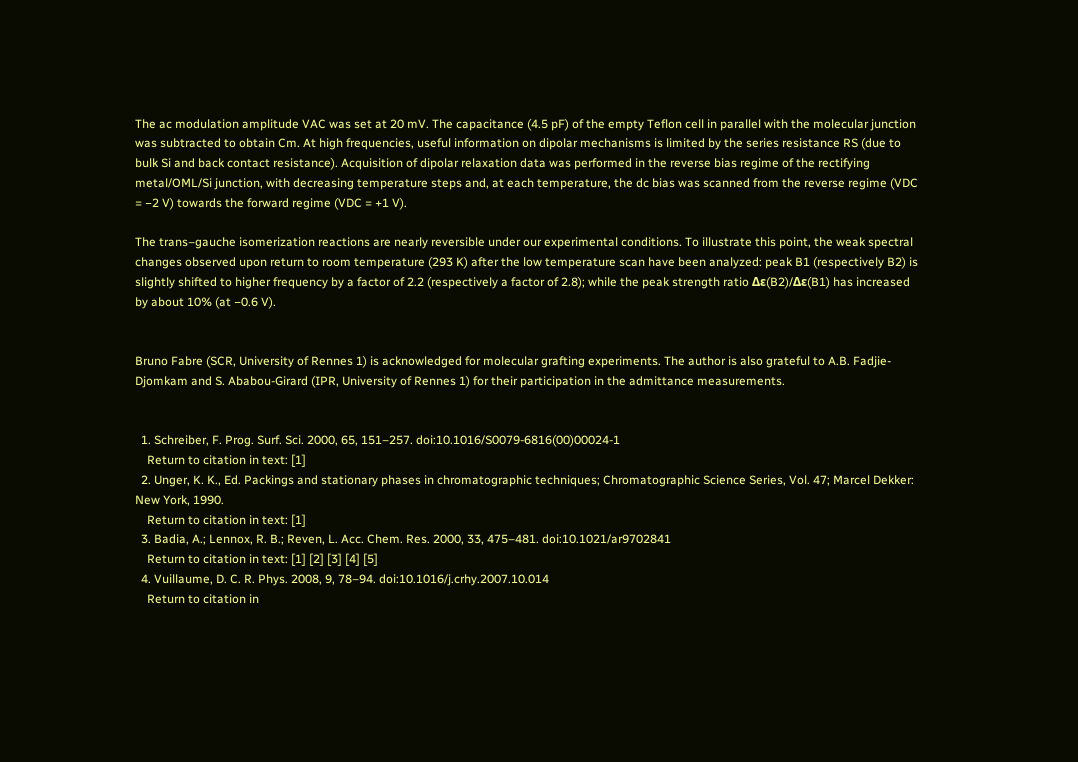The ac modulation amplitude VAC was set at 20 mV. The capacitance (4.5 pF) of the empty Teflon cell in parallel with the molecular junction was subtracted to obtain Cm. At high frequencies, useful information on dipolar mechanisms is limited by the series resistance RS (due to bulk Si and back contact resistance). Acquisition of dipolar relaxation data was performed in the reverse bias regime of the rectifying metal/OML/Si junction, with decreasing temperature steps and, at each temperature, the dc bias was scanned from the reverse regime (VDC = −2 V) towards the forward regime (VDC = +1 V).

The trans–gauche isomerization reactions are nearly reversible under our experimental conditions. To illustrate this point, the weak spectral changes observed upon return to room temperature (293 K) after the low temperature scan have been analyzed: peak B1 (respectively B2) is slightly shifted to higher frequency by a factor of 2.2 (respectively a factor of 2.8); while the peak strength ratio Δε(B2)/Δε(B1) has increased by about 10% (at −0.6 V).


Bruno Fabre (SCR, University of Rennes 1) is acknowledged for molecular grafting experiments. The author is also grateful to A.B. Fadjie-Djomkam and S. Ababou-Girard (IPR, University of Rennes 1) for their participation in the admittance measurements.


  1. Schreiber, F. Prog. Surf. Sci. 2000, 65, 151–257. doi:10.1016/S0079-6816(00)00024-1
    Return to citation in text: [1]
  2. Unger, K. K., Ed. Packings and stationary phases in chromatographic techniques; Chromatographic Science Series, Vol. 47; Marcel Dekker: New York, 1990.
    Return to citation in text: [1]
  3. Badia, A.; Lennox, R. B.; Reven, L. Acc. Chem. Res. 2000, 33, 475–481. doi:10.1021/ar9702841
    Return to citation in text: [1] [2] [3] [4] [5]
  4. Vuillaume, D. C. R. Phys. 2008, 9, 78–94. doi:10.1016/j.crhy.2007.10.014
    Return to citation in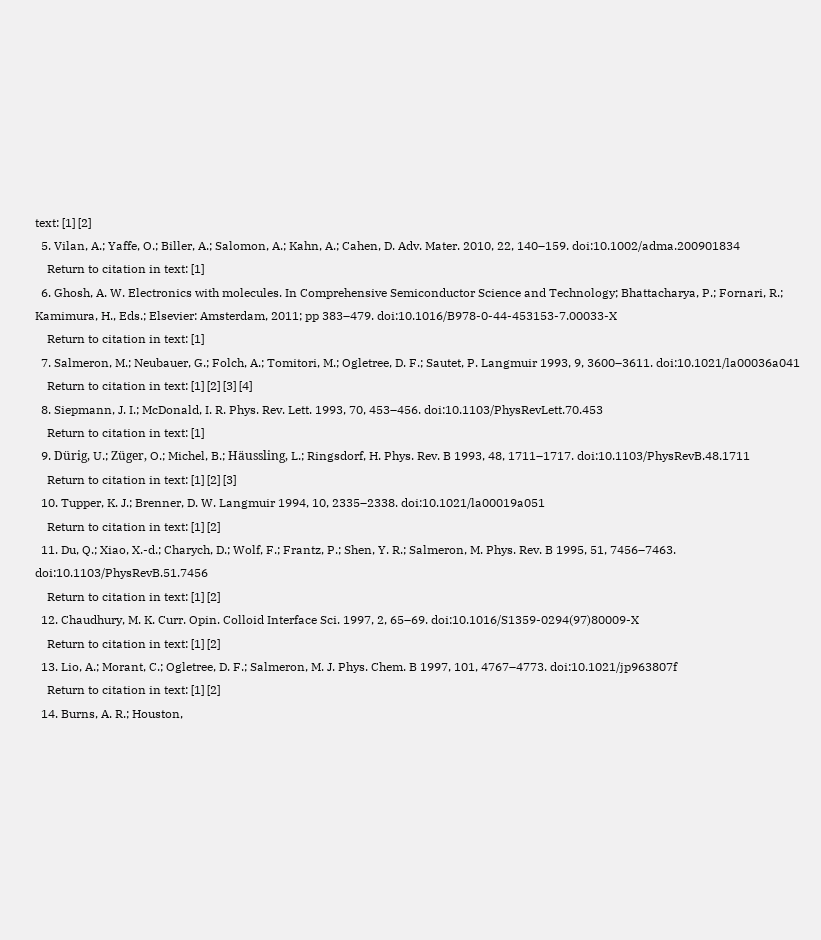text: [1] [2]
  5. Vilan, A.; Yaffe, O.; Biller, A.; Salomon, A.; Kahn, A.; Cahen, D. Adv. Mater. 2010, 22, 140–159. doi:10.1002/adma.200901834
    Return to citation in text: [1]
  6. Ghosh, A. W. Electronics with molecules. In Comprehensive Semiconductor Science and Technology; Bhattacharya, P.; Fornari, R.; Kamimura, H., Eds.; Elsevier: Amsterdam, 2011; pp 383–479. doi:10.1016/B978-0-44-453153-7.00033-X
    Return to citation in text: [1]
  7. Salmeron, M.; Neubauer, G.; Folch, A.; Tomitori, M.; Ogletree, D. F.; Sautet, P. Langmuir 1993, 9, 3600–3611. doi:10.1021/la00036a041
    Return to citation in text: [1] [2] [3] [4]
  8. Siepmann, J. I.; McDonald, I. R. Phys. Rev. Lett. 1993, 70, 453–456. doi:10.1103/PhysRevLett.70.453
    Return to citation in text: [1]
  9. Dürig, U.; Züger, O.; Michel, B.; Häussling, L.; Ringsdorf, H. Phys. Rev. B 1993, 48, 1711–1717. doi:10.1103/PhysRevB.48.1711
    Return to citation in text: [1] [2] [3]
  10. Tupper, K. J.; Brenner, D. W. Langmuir 1994, 10, 2335–2338. doi:10.1021/la00019a051
    Return to citation in text: [1] [2]
  11. Du, Q.; Xiao, X.-d.; Charych, D.; Wolf, F.; Frantz, P.; Shen, Y. R.; Salmeron, M. Phys. Rev. B 1995, 51, 7456–7463. doi:10.1103/PhysRevB.51.7456
    Return to citation in text: [1] [2]
  12. Chaudhury, M. K. Curr. Opin. Colloid Interface Sci. 1997, 2, 65–69. doi:10.1016/S1359-0294(97)80009-X
    Return to citation in text: [1] [2]
  13. Lio, A.; Morant, C.; Ogletree, D. F.; Salmeron, M. J. Phys. Chem. B 1997, 101, 4767–4773. doi:10.1021/jp963807f
    Return to citation in text: [1] [2]
  14. Burns, A. R.; Houston,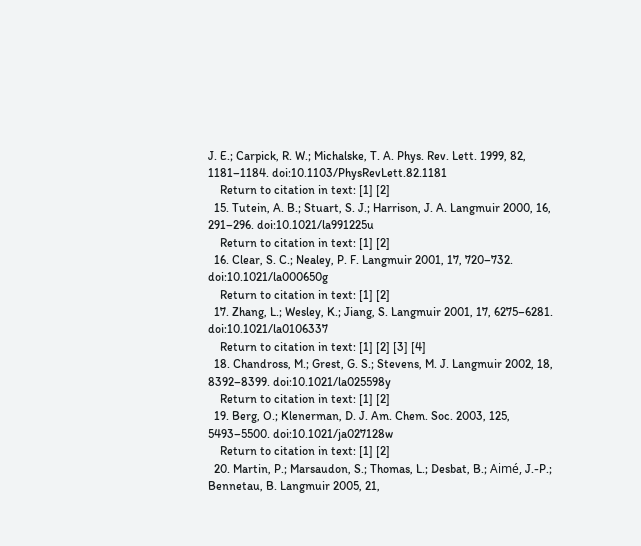J. E.; Carpick, R. W.; Michalske, T. A. Phys. Rev. Lett. 1999, 82, 1181–1184. doi:10.1103/PhysRevLett.82.1181
    Return to citation in text: [1] [2]
  15. Tutein, A. B.; Stuart, S. J.; Harrison, J. A. Langmuir 2000, 16, 291–296. doi:10.1021/la991225u
    Return to citation in text: [1] [2]
  16. Clear, S. C.; Nealey, P. F. Langmuir 2001, 17, 720–732. doi:10.1021/la000650g
    Return to citation in text: [1] [2]
  17. Zhang, L.; Wesley, K.; Jiang, S. Langmuir 2001, 17, 6275–6281. doi:10.1021/la0106337
    Return to citation in text: [1] [2] [3] [4]
  18. Chandross, M.; Grest, G. S.; Stevens, M. J. Langmuir 2002, 18, 8392–8399. doi:10.1021/la025598y
    Return to citation in text: [1] [2]
  19. Berg, O.; Klenerman, D. J. Am. Chem. Soc. 2003, 125, 5493–5500. doi:10.1021/ja027128w
    Return to citation in text: [1] [2]
  20. Martin, P.; Marsaudon, S.; Thomas, L.; Desbat, B.; Aimé, J.-P.; Bennetau, B. Langmuir 2005, 21,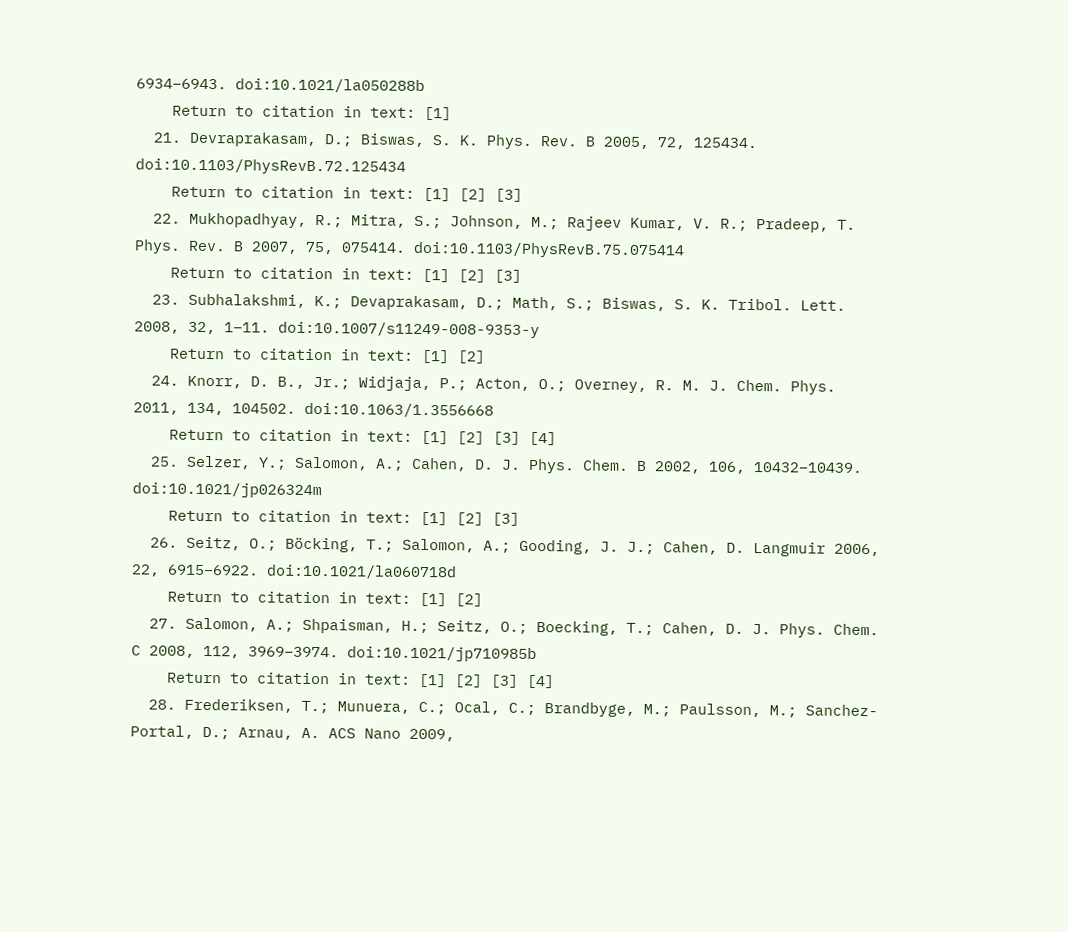6934–6943. doi:10.1021/la050288b
    Return to citation in text: [1]
  21. Devraprakasam, D.; Biswas, S. K. Phys. Rev. B 2005, 72, 125434. doi:10.1103/PhysRevB.72.125434
    Return to citation in text: [1] [2] [3]
  22. Mukhopadhyay, R.; Mitra, S.; Johnson, M.; Rajeev Kumar, V. R.; Pradeep, T. Phys. Rev. B 2007, 75, 075414. doi:10.1103/PhysRevB.75.075414
    Return to citation in text: [1] [2] [3]
  23. Subhalakshmi, K.; Devaprakasam, D.; Math, S.; Biswas, S. K. Tribol. Lett. 2008, 32, 1–11. doi:10.1007/s11249-008-9353-y
    Return to citation in text: [1] [2]
  24. Knorr, D. B., Jr.; Widjaja, P.; Acton, O.; Overney, R. M. J. Chem. Phys. 2011, 134, 104502. doi:10.1063/1.3556668
    Return to citation in text: [1] [2] [3] [4]
  25. Selzer, Y.; Salomon, A.; Cahen, D. J. Phys. Chem. B 2002, 106, 10432–10439. doi:10.1021/jp026324m
    Return to citation in text: [1] [2] [3]
  26. Seitz, O.; Böcking, T.; Salomon, A.; Gooding, J. J.; Cahen, D. Langmuir 2006, 22, 6915–6922. doi:10.1021/la060718d
    Return to citation in text: [1] [2]
  27. Salomon, A.; Shpaisman, H.; Seitz, O.; Boecking, T.; Cahen, D. J. Phys. Chem. C 2008, 112, 3969–3974. doi:10.1021/jp710985b
    Return to citation in text: [1] [2] [3] [4]
  28. Frederiksen, T.; Munuera, C.; Ocal, C.; Brandbyge, M.; Paulsson, M.; Sanchez-Portal, D.; Arnau, A. ACS Nano 2009,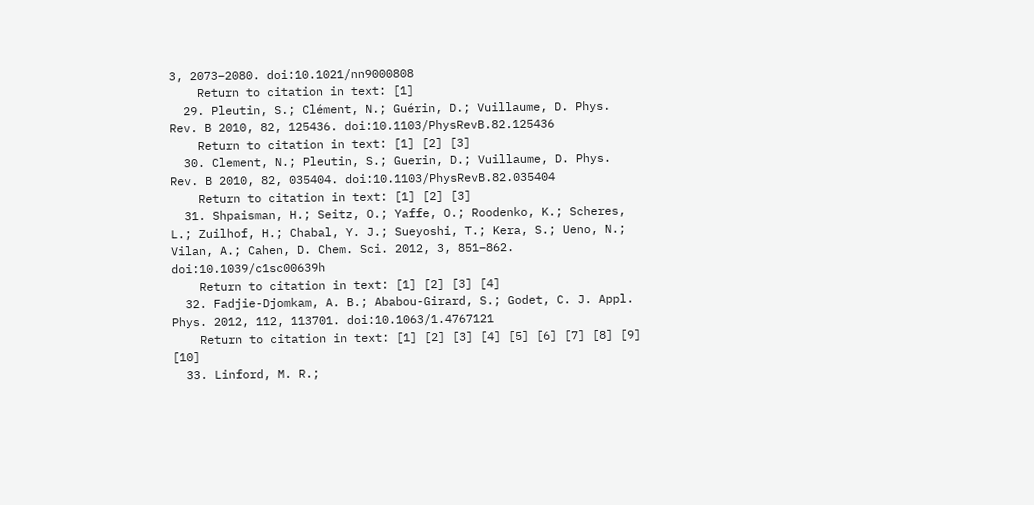3, 2073–2080. doi:10.1021/nn9000808
    Return to citation in text: [1]
  29. Pleutin, S.; Clément, N.; Guérin, D.; Vuillaume, D. Phys. Rev. B 2010, 82, 125436. doi:10.1103/PhysRevB.82.125436
    Return to citation in text: [1] [2] [3]
  30. Clement, N.; Pleutin, S.; Guerin, D.; Vuillaume, D. Phys. Rev. B 2010, 82, 035404. doi:10.1103/PhysRevB.82.035404
    Return to citation in text: [1] [2] [3]
  31. Shpaisman, H.; Seitz, O.; Yaffe, O.; Roodenko, K.; Scheres, L.; Zuilhof, H.; Chabal, Y. J.; Sueyoshi, T.; Kera, S.; Ueno, N.; Vilan, A.; Cahen, D. Chem. Sci. 2012, 3, 851–862. doi:10.1039/c1sc00639h
    Return to citation in text: [1] [2] [3] [4]
  32. Fadjie-Djomkam, A. B.; Ababou-Girard, S.; Godet, C. J. Appl. Phys. 2012, 112, 113701. doi:10.1063/1.4767121
    Return to citation in text: [1] [2] [3] [4] [5] [6] [7] [8] [9] [10]
  33. Linford, M. R.;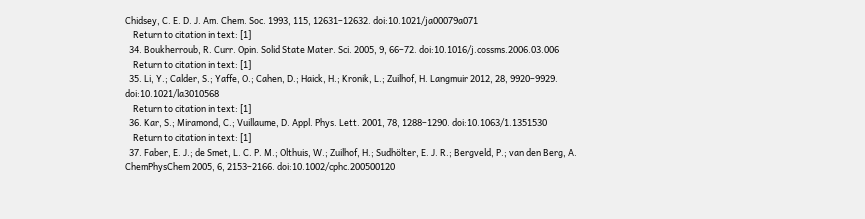Chidsey, C. E. D. J. Am. Chem. Soc. 1993, 115, 12631–12632. doi:10.1021/ja00079a071
    Return to citation in text: [1]
  34. Boukherroub, R. Curr. Opin. Solid State Mater. Sci. 2005, 9, 66–72. doi:10.1016/j.cossms.2006.03.006
    Return to citation in text: [1]
  35. Li, Y.; Calder, S.; Yaffe, O.; Cahen, D.; Haick, H.; Kronik, L.; Zuilhof, H. Langmuir 2012, 28, 9920–9929. doi:10.1021/la3010568
    Return to citation in text: [1]
  36. Kar, S.; Miramond, C.; Vuillaume, D. Appl. Phys. Lett. 2001, 78, 1288–1290. doi:10.1063/1.1351530
    Return to citation in text: [1]
  37. Faber, E. J.; de Smet, L. C. P. M.; Olthuis, W.; Zuilhof, H.; Sudhölter, E. J. R.; Bergveld, P.; van den Berg, A. ChemPhysChem 2005, 6, 2153–2166. doi:10.1002/cphc.200500120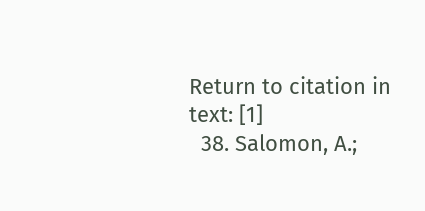Return to citation in text: [1]
  38. Salomon, A.;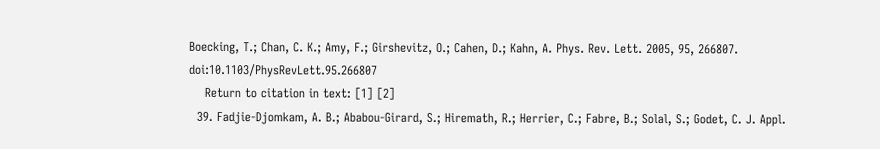Boecking, T.; Chan, C. K.; Amy, F.; Girshevitz, O.; Cahen, D.; Kahn, A. Phys. Rev. Lett. 2005, 95, 266807. doi:10.1103/PhysRevLett.95.266807
    Return to citation in text: [1] [2]
  39. Fadjie-Djomkam, A. B.; Ababou-Girard, S.; Hiremath, R.; Herrier, C.; Fabre, B.; Solal, S.; Godet, C. J. Appl.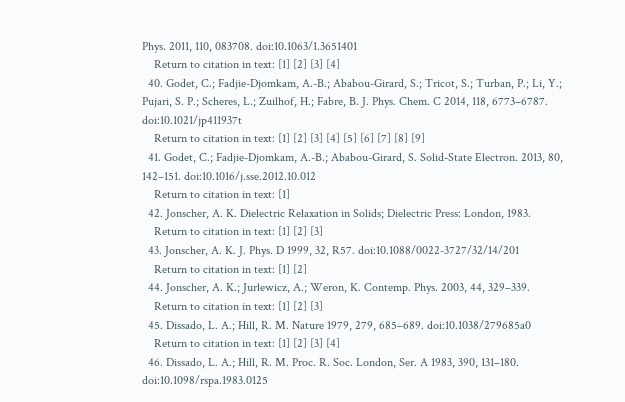Phys. 2011, 110, 083708. doi:10.1063/1.3651401
    Return to citation in text: [1] [2] [3] [4]
  40. Godet, C.; Fadjie-Djomkam, A.-B.; Ababou-Girard, S.; Tricot, S.; Turban, P.; Li, Y.; Pujari, S. P.; Scheres, L.; Zuilhof, H.; Fabre, B. J. Phys. Chem. C 2014, 118, 6773–6787. doi:10.1021/jp411937t
    Return to citation in text: [1] [2] [3] [4] [5] [6] [7] [8] [9]
  41. Godet, C.; Fadjie-Djomkam, A.-B.; Ababou-Girard, S. Solid-State Electron. 2013, 80, 142–151. doi:10.1016/j.sse.2012.10.012
    Return to citation in text: [1]
  42. Jonscher, A. K. Dielectric Relaxation in Solids; Dielectric Press: London, 1983.
    Return to citation in text: [1] [2] [3]
  43. Jonscher, A. K. J. Phys. D 1999, 32, R57. doi:10.1088/0022-3727/32/14/201
    Return to citation in text: [1] [2]
  44. Jonscher, A. K.; Jurlewicz, A.; Weron, K. Contemp. Phys. 2003, 44, 329–339.
    Return to citation in text: [1] [2] [3]
  45. Dissado, L. A.; Hill, R. M. Nature 1979, 279, 685–689. doi:10.1038/279685a0
    Return to citation in text: [1] [2] [3] [4]
  46. Dissado, L. A.; Hill, R. M. Proc. R. Soc. London, Ser. A 1983, 390, 131–180. doi:10.1098/rspa.1983.0125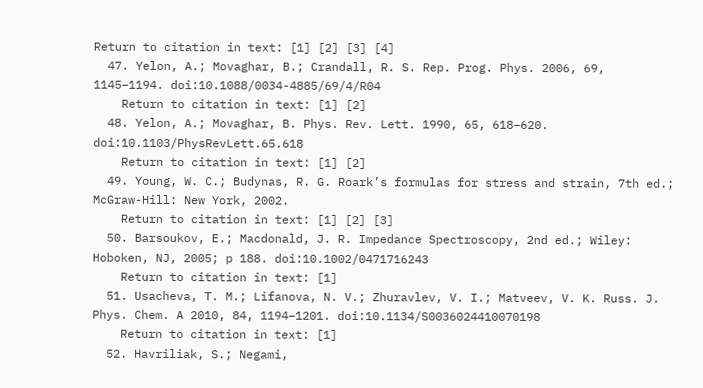Return to citation in text: [1] [2] [3] [4]
  47. Yelon, A.; Movaghar, B.; Crandall, R. S. Rep. Prog. Phys. 2006, 69, 1145–1194. doi:10.1088/0034-4885/69/4/R04
    Return to citation in text: [1] [2]
  48. Yelon, A.; Movaghar, B. Phys. Rev. Lett. 1990, 65, 618–620. doi:10.1103/PhysRevLett.65.618
    Return to citation in text: [1] [2]
  49. Young, W. C.; Budynas, R. G. Roark’s formulas for stress and strain, 7th ed.; McGraw-Hill: New York, 2002.
    Return to citation in text: [1] [2] [3]
  50. Barsoukov, E.; Macdonald, J. R. Impedance Spectroscopy, 2nd ed.; Wiley: Hoboken, NJ, 2005; p 188. doi:10.1002/0471716243
    Return to citation in text: [1]
  51. Usacheva, T. M.; Lifanova, N. V.; Zhuravlev, V. I.; Matveev, V. K. Russ. J. Phys. Chem. A 2010, 84, 1194–1201. doi:10.1134/S0036024410070198
    Return to citation in text: [1]
  52. Havriliak, S.; Negami,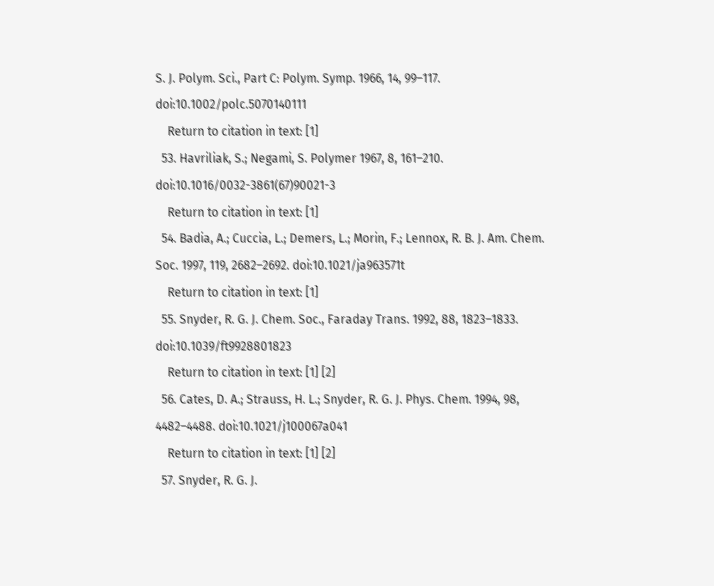S. J. Polym. Sci., Part C: Polym. Symp. 1966, 14, 99–117. doi:10.1002/polc.5070140111
    Return to citation in text: [1]
  53. Havriliak, S.; Negami, S. Polymer 1967, 8, 161–210. doi:10.1016/0032-3861(67)90021-3
    Return to citation in text: [1]
  54. Badia, A.; Cuccia, L.; Demers, L.; Morin, F.; Lennox, R. B. J. Am. Chem. Soc. 1997, 119, 2682–2692. doi:10.1021/ja963571t
    Return to citation in text: [1]
  55. Snyder, R. G. J. Chem. Soc., Faraday Trans. 1992, 88, 1823–1833. doi:10.1039/ft9928801823
    Return to citation in text: [1] [2]
  56. Cates, D. A.; Strauss, H. L.; Snyder, R. G. J. Phys. Chem. 1994, 98, 4482–4488. doi:10.1021/j100067a041
    Return to citation in text: [1] [2]
  57. Snyder, R. G. J.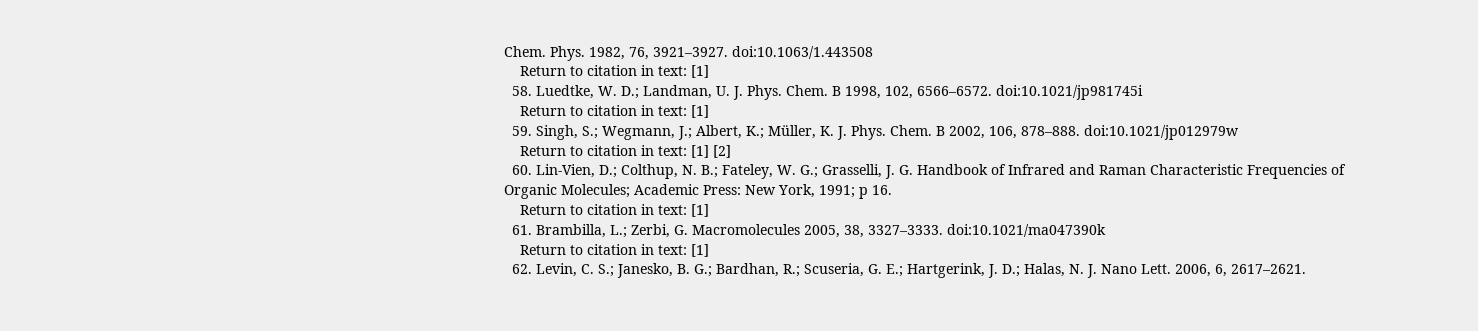Chem. Phys. 1982, 76, 3921–3927. doi:10.1063/1.443508
    Return to citation in text: [1]
  58. Luedtke, W. D.; Landman, U. J. Phys. Chem. B 1998, 102, 6566–6572. doi:10.1021/jp981745i
    Return to citation in text: [1]
  59. Singh, S.; Wegmann, J.; Albert, K.; Müller, K. J. Phys. Chem. B 2002, 106, 878–888. doi:10.1021/jp012979w
    Return to citation in text: [1] [2]
  60. Lin-Vien, D.; Colthup, N. B.; Fateley, W. G.; Grasselli, J. G. Handbook of Infrared and Raman Characteristic Frequencies of Organic Molecules; Academic Press: New York, 1991; p 16.
    Return to citation in text: [1]
  61. Brambilla, L.; Zerbi, G. Macromolecules 2005, 38, 3327–3333. doi:10.1021/ma047390k
    Return to citation in text: [1]
  62. Levin, C. S.; Janesko, B. G.; Bardhan, R.; Scuseria, G. E.; Hartgerink, J. D.; Halas, N. J. Nano Lett. 2006, 6, 2617–2621.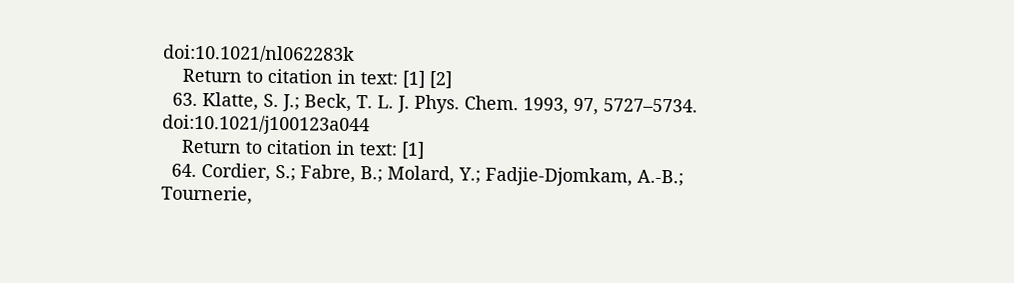doi:10.1021/nl062283k
    Return to citation in text: [1] [2]
  63. Klatte, S. J.; Beck, T. L. J. Phys. Chem. 1993, 97, 5727–5734. doi:10.1021/j100123a044
    Return to citation in text: [1]
  64. Cordier, S.; Fabre, B.; Molard, Y.; Fadjie-Djomkam, A.-B.; Tournerie,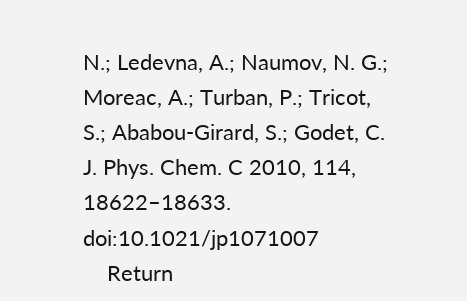N.; Ledevna, A.; Naumov, N. G.; Moreac, A.; Turban, P.; Tricot, S.; Ababou-Girard, S.; Godet, C. J. Phys. Chem. C 2010, 114, 18622–18633. doi:10.1021/jp1071007
    Return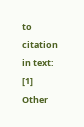to citation in text: [1]
Other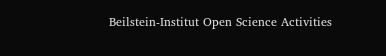Beilstein-Institut Open Science Activities